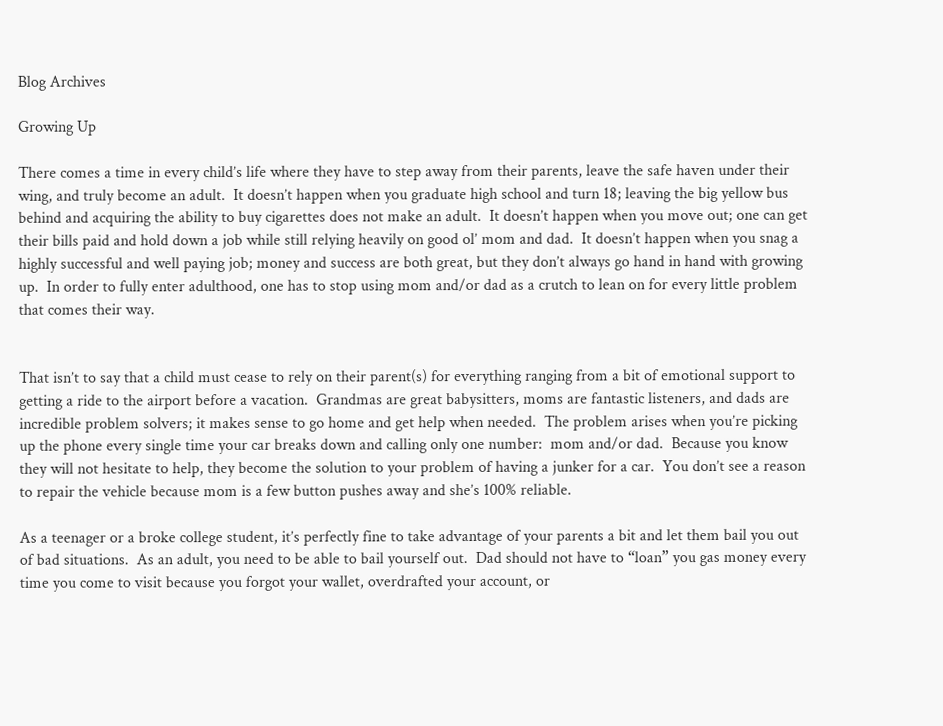Blog Archives

Growing Up

There comes a time in every child’s life where they have to step away from their parents, leave the safe haven under their wing, and truly become an adult.  It doesn’t happen when you graduate high school and turn 18; leaving the big yellow bus behind and acquiring the ability to buy cigarettes does not make an adult.  It doesn’t happen when you move out; one can get their bills paid and hold down a job while still relying heavily on good ol’ mom and dad.  It doesn’t happen when you snag a highly successful and well paying job; money and success are both great, but they don’t always go hand in hand with growing up.  In order to fully enter adulthood, one has to stop using mom and/or dad as a crutch to lean on for every little problem that comes their way.


That isn’t to say that a child must cease to rely on their parent(s) for everything ranging from a bit of emotional support to getting a ride to the airport before a vacation.  Grandmas are great babysitters, moms are fantastic listeners, and dads are incredible problem solvers; it makes sense to go home and get help when needed.  The problem arises when you’re picking up the phone every single time your car breaks down and calling only one number:  mom and/or dad.  Because you know they will not hesitate to help, they become the solution to your problem of having a junker for a car.  You don’t see a reason to repair the vehicle because mom is a few button pushes away and she’s 100% reliable.

As a teenager or a broke college student, it’s perfectly fine to take advantage of your parents a bit and let them bail you out of bad situations.  As an adult, you need to be able to bail yourself out.  Dad should not have to “loan” you gas money every time you come to visit because you forgot your wallet, overdrafted your account, or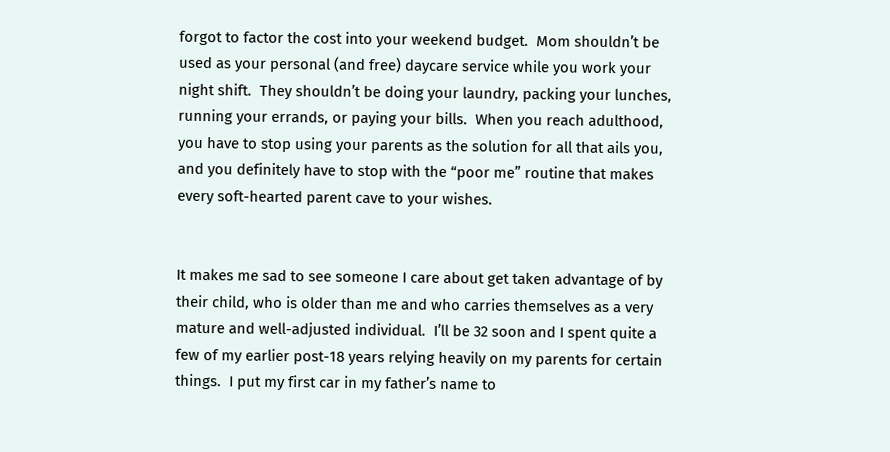forgot to factor the cost into your weekend budget.  Mom shouldn’t be used as your personal (and free) daycare service while you work your night shift.  They shouldn’t be doing your laundry, packing your lunches, running your errands, or paying your bills.  When you reach adulthood, you have to stop using your parents as the solution for all that ails you, and you definitely have to stop with the “poor me” routine that makes every soft-hearted parent cave to your wishes.


It makes me sad to see someone I care about get taken advantage of by their child, who is older than me and who carries themselves as a very mature and well-adjusted individual.  I’ll be 32 soon and I spent quite a few of my earlier post-18 years relying heavily on my parents for certain things.  I put my first car in my father’s name to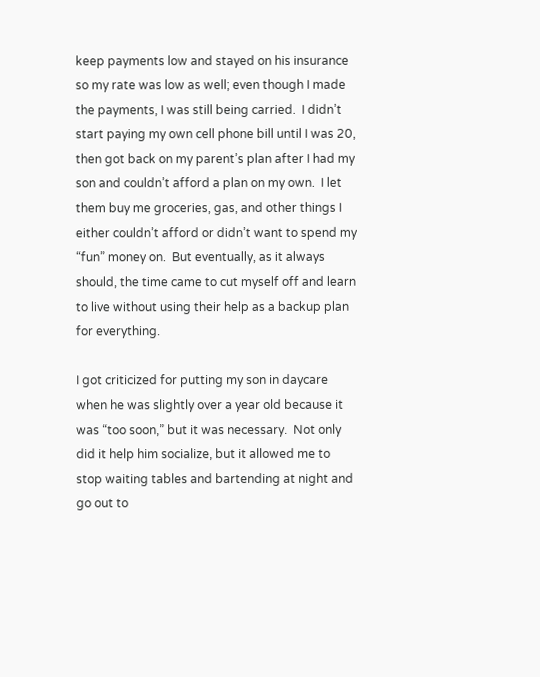keep payments low and stayed on his insurance so my rate was low as well; even though I made the payments, I was still being carried.  I didn’t start paying my own cell phone bill until I was 20, then got back on my parent’s plan after I had my son and couldn’t afford a plan on my own.  I let them buy me groceries, gas, and other things I either couldn’t afford or didn’t want to spend my “fun” money on.  But eventually, as it always should, the time came to cut myself off and learn to live without using their help as a backup plan for everything.

I got criticized for putting my son in daycare when he was slightly over a year old because it was “too soon,” but it was necessary.  Not only did it help him socialize, but it allowed me to stop waiting tables and bartending at night and go out to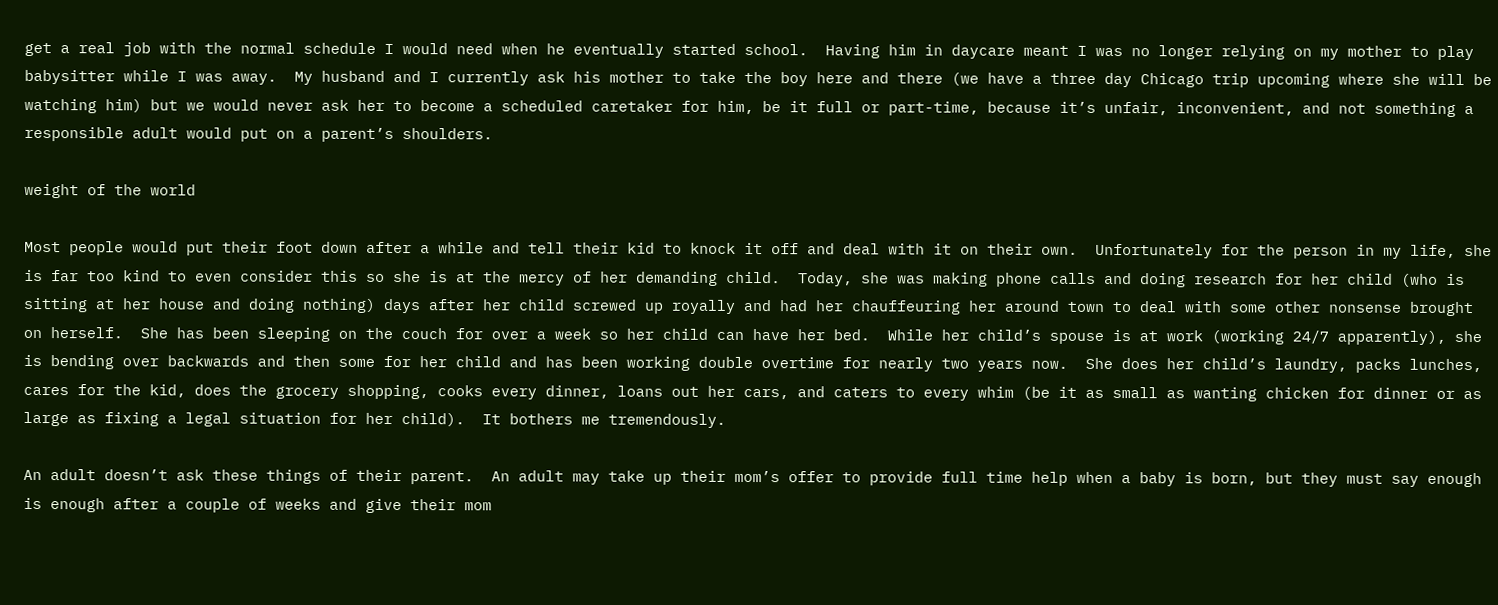get a real job with the normal schedule I would need when he eventually started school.  Having him in daycare meant I was no longer relying on my mother to play babysitter while I was away.  My husband and I currently ask his mother to take the boy here and there (we have a three day Chicago trip upcoming where she will be watching him) but we would never ask her to become a scheduled caretaker for him, be it full or part-time, because it’s unfair, inconvenient, and not something a responsible adult would put on a parent’s shoulders.

weight of the world

Most people would put their foot down after a while and tell their kid to knock it off and deal with it on their own.  Unfortunately for the person in my life, she is far too kind to even consider this so she is at the mercy of her demanding child.  Today, she was making phone calls and doing research for her child (who is sitting at her house and doing nothing) days after her child screwed up royally and had her chauffeuring her around town to deal with some other nonsense brought on herself.  She has been sleeping on the couch for over a week so her child can have her bed.  While her child’s spouse is at work (working 24/7 apparently), she is bending over backwards and then some for her child and has been working double overtime for nearly two years now.  She does her child’s laundry, packs lunches, cares for the kid, does the grocery shopping, cooks every dinner, loans out her cars, and caters to every whim (be it as small as wanting chicken for dinner or as large as fixing a legal situation for her child).  It bothers me tremendously.

An adult doesn’t ask these things of their parent.  An adult may take up their mom’s offer to provide full time help when a baby is born, but they must say enough is enough after a couple of weeks and give their mom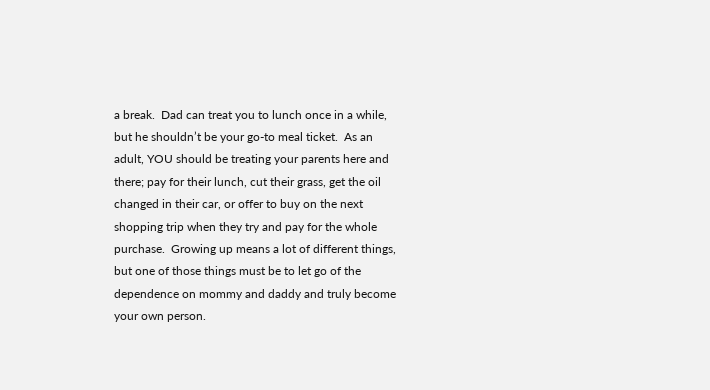a break.  Dad can treat you to lunch once in a while, but he shouldn’t be your go-to meal ticket.  As an adult, YOU should be treating your parents here and there; pay for their lunch, cut their grass, get the oil changed in their car, or offer to buy on the next shopping trip when they try and pay for the whole purchase.  Growing up means a lot of different things, but one of those things must be to let go of the dependence on mommy and daddy and truly become your own person.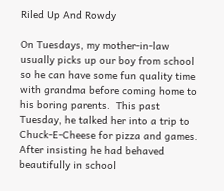Riled Up And Rowdy

On Tuesdays, my mother-in-law usually picks up our boy from school so he can have some fun quality time with grandma before coming home to his boring parents.  This past Tuesday, he talked her into a trip to Chuck-E-Cheese for pizza and games.  After insisting he had behaved beautifully in school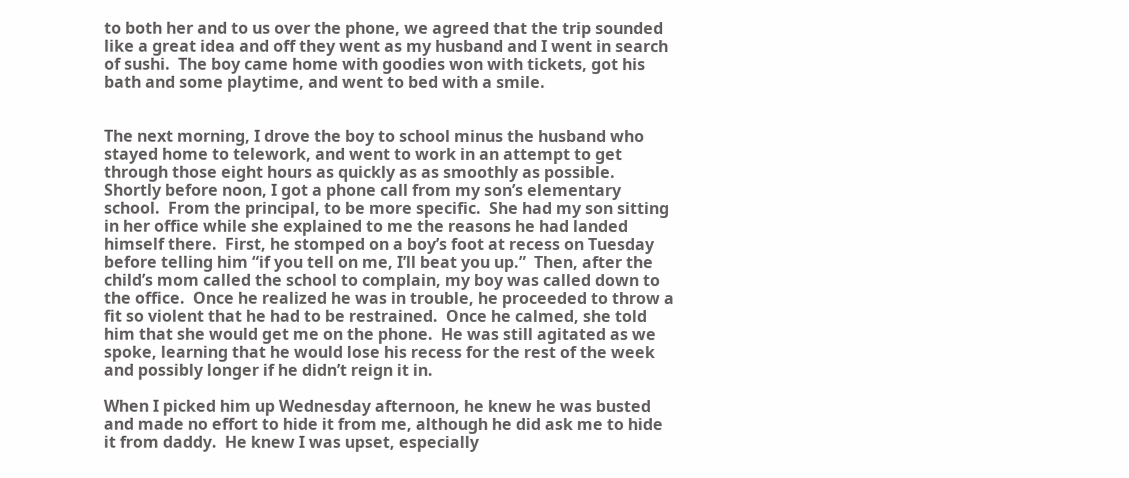to both her and to us over the phone, we agreed that the trip sounded like a great idea and off they went as my husband and I went in search of sushi.  The boy came home with goodies won with tickets, got his bath and some playtime, and went to bed with a smile.


The next morning, I drove the boy to school minus the husband who stayed home to telework, and went to work in an attempt to get through those eight hours as quickly as as smoothly as possible.  Shortly before noon, I got a phone call from my son’s elementary school.  From the principal, to be more specific.  She had my son sitting in her office while she explained to me the reasons he had landed himself there.  First, he stomped on a boy’s foot at recess on Tuesday before telling him “if you tell on me, I’ll beat you up.”  Then, after the child’s mom called the school to complain, my boy was called down to the office.  Once he realized he was in trouble, he proceeded to throw a fit so violent that he had to be restrained.  Once he calmed, she told him that she would get me on the phone.  He was still agitated as we spoke, learning that he would lose his recess for the rest of the week and possibly longer if he didn’t reign it in.

When I picked him up Wednesday afternoon, he knew he was busted and made no effort to hide it from me, although he did ask me to hide it from daddy.  He knew I was upset, especially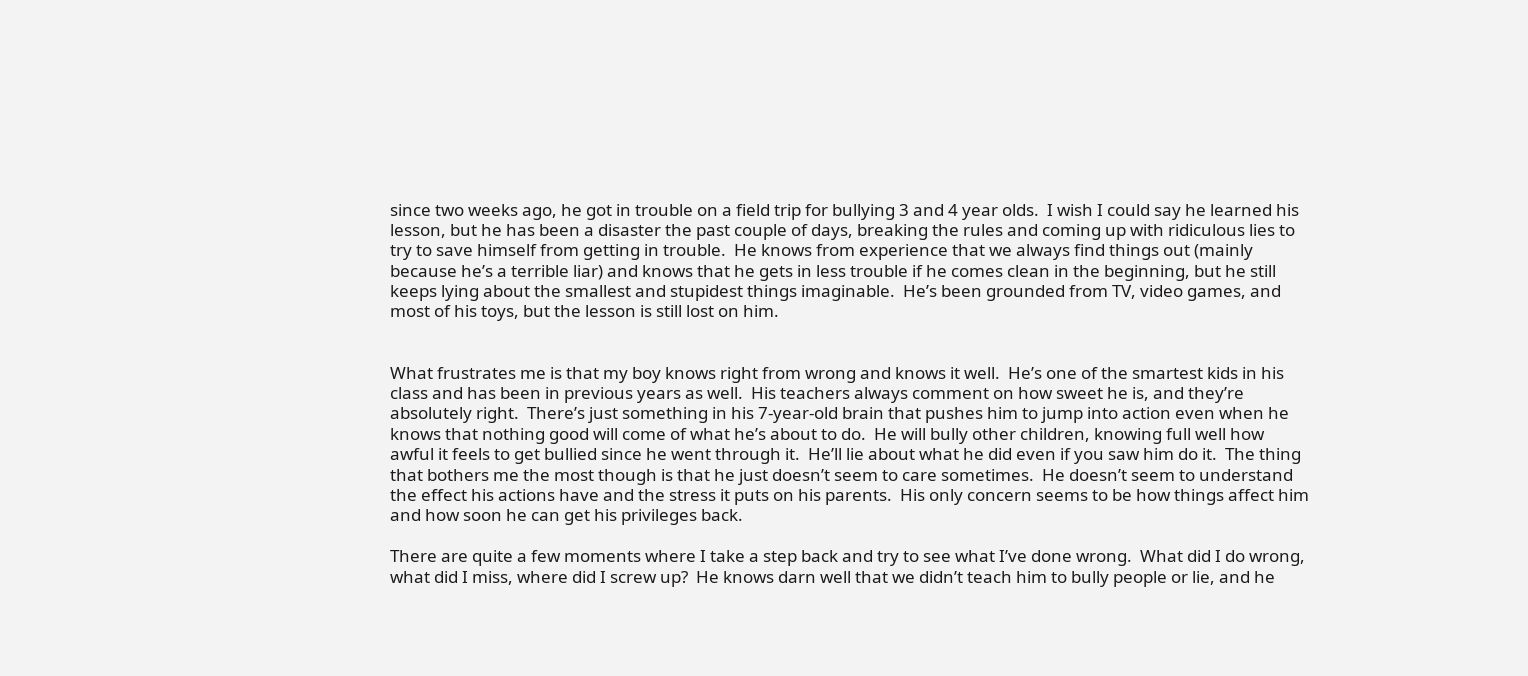since two weeks ago, he got in trouble on a field trip for bullying 3 and 4 year olds.  I wish I could say he learned his lesson, but he has been a disaster the past couple of days, breaking the rules and coming up with ridiculous lies to try to save himself from getting in trouble.  He knows from experience that we always find things out (mainly because he’s a terrible liar) and knows that he gets in less trouble if he comes clean in the beginning, but he still keeps lying about the smallest and stupidest things imaginable.  He’s been grounded from TV, video games, and most of his toys, but the lesson is still lost on him.


What frustrates me is that my boy knows right from wrong and knows it well.  He’s one of the smartest kids in his class and has been in previous years as well.  His teachers always comment on how sweet he is, and they’re absolutely right.  There’s just something in his 7-year-old brain that pushes him to jump into action even when he knows that nothing good will come of what he’s about to do.  He will bully other children, knowing full well how awful it feels to get bullied since he went through it.  He’ll lie about what he did even if you saw him do it.  The thing that bothers me the most though is that he just doesn’t seem to care sometimes.  He doesn’t seem to understand the effect his actions have and the stress it puts on his parents.  His only concern seems to be how things affect him and how soon he can get his privileges back.

There are quite a few moments where I take a step back and try to see what I’ve done wrong.  What did I do wrong, what did I miss, where did I screw up?  He knows darn well that we didn’t teach him to bully people or lie, and he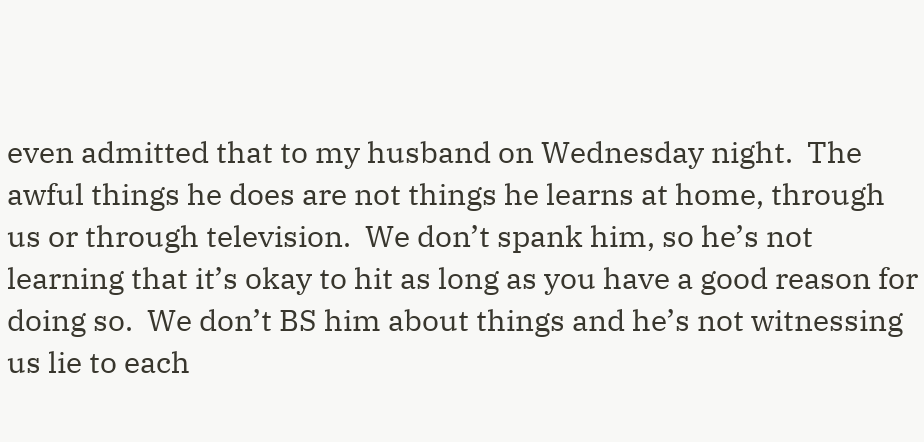even admitted that to my husband on Wednesday night.  The awful things he does are not things he learns at home, through us or through television.  We don’t spank him, so he’s not learning that it’s okay to hit as long as you have a good reason for doing so.  We don’t BS him about things and he’s not witnessing us lie to each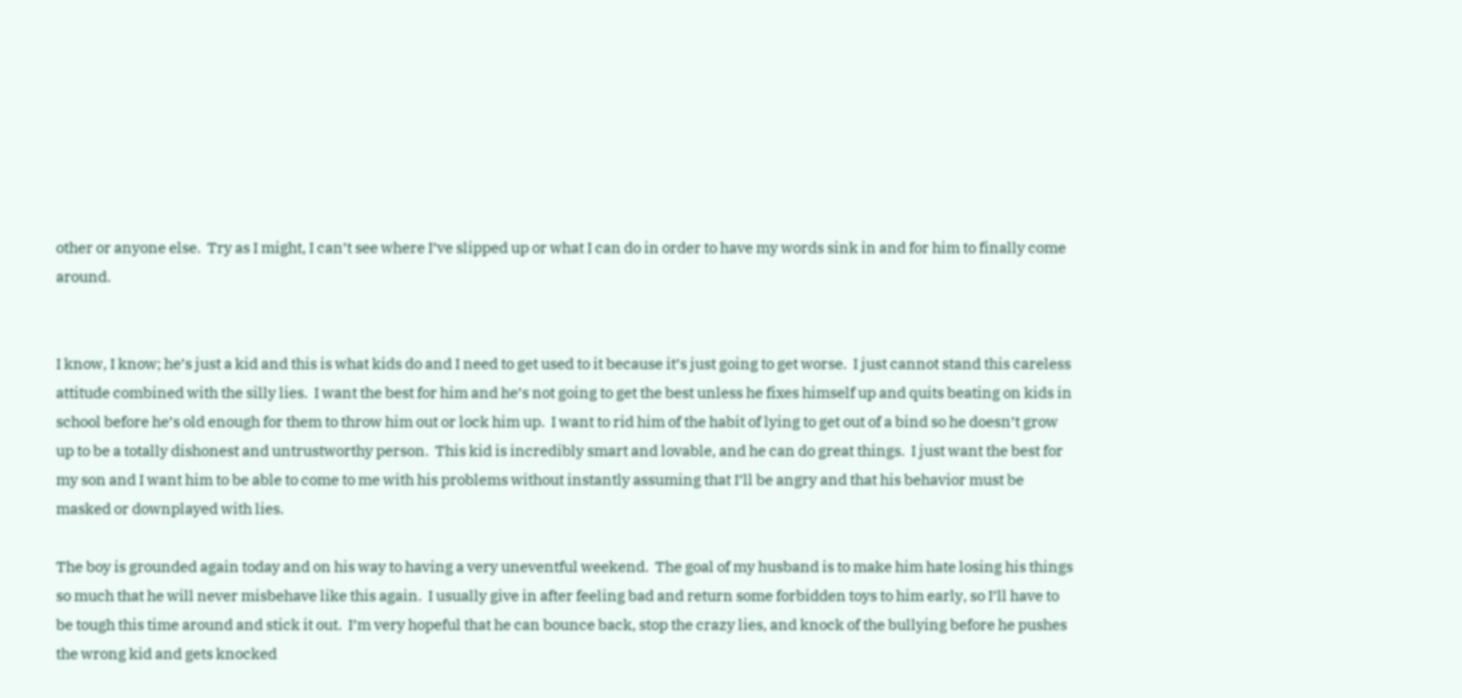other or anyone else.  Try as I might, I can’t see where I’ve slipped up or what I can do in order to have my words sink in and for him to finally come around.


I know, I know; he’s just a kid and this is what kids do and I need to get used to it because it’s just going to get worse.  I just cannot stand this careless attitude combined with the silly lies.  I want the best for him and he’s not going to get the best unless he fixes himself up and quits beating on kids in school before he’s old enough for them to throw him out or lock him up.  I want to rid him of the habit of lying to get out of a bind so he doesn’t grow up to be a totally dishonest and untrustworthy person.  This kid is incredibly smart and lovable, and he can do great things.  I just want the best for my son and I want him to be able to come to me with his problems without instantly assuming that I’ll be angry and that his behavior must be masked or downplayed with lies.

The boy is grounded again today and on his way to having a very uneventful weekend.  The goal of my husband is to make him hate losing his things so much that he will never misbehave like this again.  I usually give in after feeling bad and return some forbidden toys to him early, so I’ll have to be tough this time around and stick it out.  I’m very hopeful that he can bounce back, stop the crazy lies, and knock of the bullying before he pushes the wrong kid and gets knocked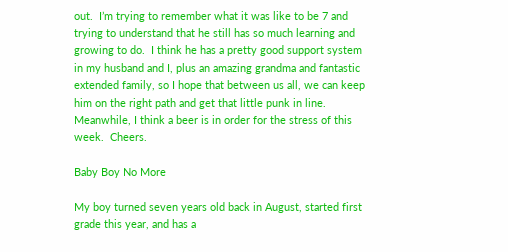out.  I’m trying to remember what it was like to be 7 and trying to understand that he still has so much learning and growing to do.  I think he has a pretty good support system in my husband and I, plus an amazing grandma and fantastic extended family, so I hope that between us all, we can keep him on the right path and get that little punk in line.  Meanwhile, I think a beer is in order for the stress of this week.  Cheers.

Baby Boy No More

My boy turned seven years old back in August, started first grade this year, and has a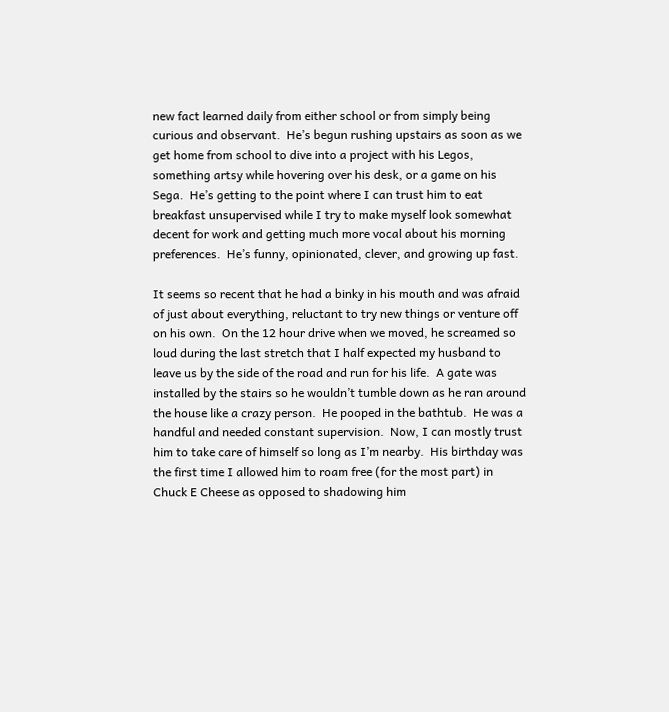new fact learned daily from either school or from simply being curious and observant.  He’s begun rushing upstairs as soon as we get home from school to dive into a project with his Legos, something artsy while hovering over his desk, or a game on his Sega.  He’s getting to the point where I can trust him to eat breakfast unsupervised while I try to make myself look somewhat decent for work and getting much more vocal about his morning preferences.  He’s funny, opinionated, clever, and growing up fast.

It seems so recent that he had a binky in his mouth and was afraid of just about everything, reluctant to try new things or venture off on his own.  On the 12 hour drive when we moved, he screamed so loud during the last stretch that I half expected my husband to leave us by the side of the road and run for his life.  A gate was installed by the stairs so he wouldn’t tumble down as he ran around the house like a crazy person.  He pooped in the bathtub.  He was a handful and needed constant supervision.  Now, I can mostly trust him to take care of himself so long as I’m nearby.  His birthday was the first time I allowed him to roam free (for the most part) in Chuck E Cheese as opposed to shadowing him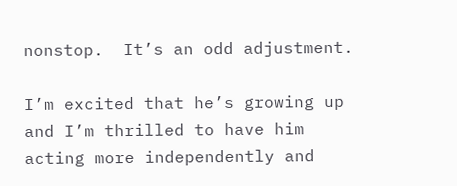nonstop.  It’s an odd adjustment.

I’m excited that he’s growing up and I’m thrilled to have him acting more independently and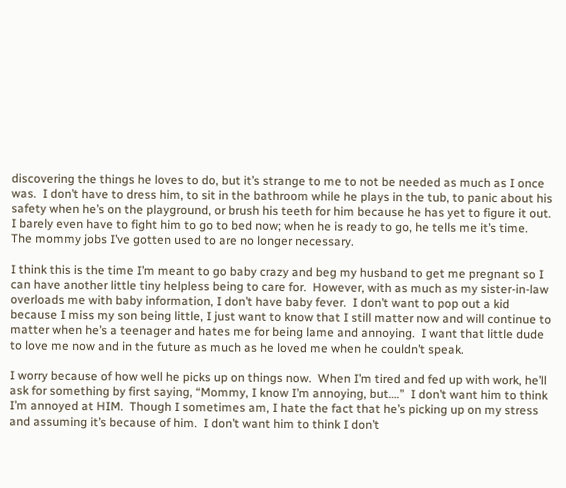discovering the things he loves to do, but it’s strange to me to not be needed as much as I once was.  I don’t have to dress him, to sit in the bathroom while he plays in the tub, to panic about his safety when he’s on the playground, or brush his teeth for him because he has yet to figure it out.  I barely even have to fight him to go to bed now; when he is ready to go, he tells me it’s time.  The mommy jobs I’ve gotten used to are no longer necessary.

I think this is the time I’m meant to go baby crazy and beg my husband to get me pregnant so I can have another little tiny helpless being to care for.  However, with as much as my sister-in-law overloads me with baby information, I don’t have baby fever.  I don’t want to pop out a kid because I miss my son being little, I just want to know that I still matter now and will continue to matter when he’s a teenager and hates me for being lame and annoying.  I want that little dude to love me now and in the future as much as he loved me when he couldn’t speak.

I worry because of how well he picks up on things now.  When I’m tired and fed up with work, he’ll ask for something by first saying, “Mommy, I know I’m annoying, but….”  I don’t want him to think I’m annoyed at HIM.  Though I sometimes am, I hate the fact that he’s picking up on my stress and assuming it’s because of him.  I don’t want him to think I don’t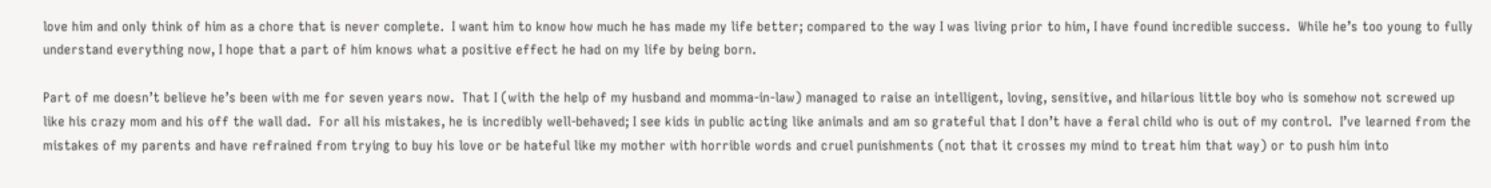love him and only think of him as a chore that is never complete.  I want him to know how much he has made my life better; compared to the way I was living prior to him, I have found incredible success.  While he’s too young to fully understand everything now, I hope that a part of him knows what a positive effect he had on my life by being born.

Part of me doesn’t believe he’s been with me for seven years now.  That I (with the help of my husband and momma-in-law) managed to raise an intelligent, loving, sensitive, and hilarious little boy who is somehow not screwed up like his crazy mom and his off the wall dad.  For all his mistakes, he is incredibly well-behaved; I see kids in public acting like animals and am so grateful that I don’t have a feral child who is out of my control.  I’ve learned from the mistakes of my parents and have refrained from trying to buy his love or be hateful like my mother with horrible words and cruel punishments (not that it crosses my mind to treat him that way) or to push him into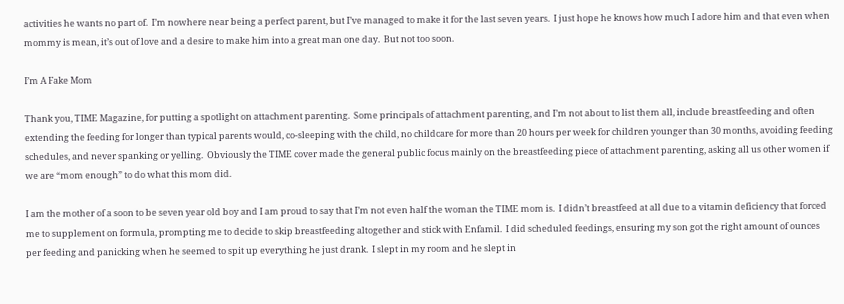activities he wants no part of.  I’m nowhere near being a perfect parent, but I’ve managed to make it for the last seven years.  I just hope he knows how much I adore him and that even when mommy is mean, it’s out of love and a desire to make him into a great man one day.  But not too soon.

I’m A Fake Mom

Thank you, TIME Magazine, for putting a spotlight on attachment parenting.  Some principals of attachment parenting, and I’m not about to list them all, include breastfeeding and often extending the feeding for longer than typical parents would, co-sleeping with the child, no childcare for more than 20 hours per week for children younger than 30 months, avoiding feeding schedules, and never spanking or yelling.  Obviously the TIME cover made the general public focus mainly on the breastfeeding piece of attachment parenting, asking all us other women if we are “mom enough” to do what this mom did.

I am the mother of a soon to be seven year old boy and I am proud to say that I’m not even half the woman the TIME mom is.  I didn’t breastfeed at all due to a vitamin deficiency that forced me to supplement on formula, prompting me to decide to skip breastfeeding altogether and stick with Enfamil.  I did scheduled feedings, ensuring my son got the right amount of ounces per feeding and panicking when he seemed to spit up everything he just drank.  I slept in my room and he slept in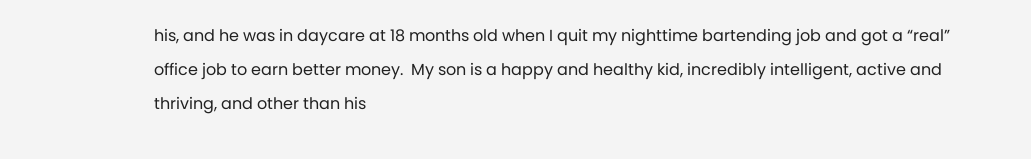his, and he was in daycare at 18 months old when I quit my nighttime bartending job and got a “real” office job to earn better money.  My son is a happy and healthy kid, incredibly intelligent, active and thriving, and other than his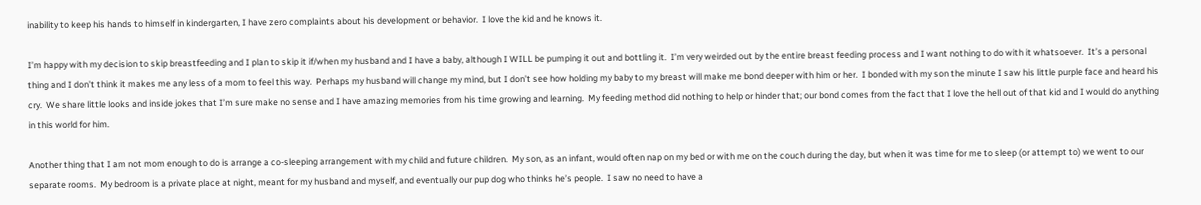inability to keep his hands to himself in kindergarten, I have zero complaints about his development or behavior.  I love the kid and he knows it.

I’m happy with my decision to skip breastfeeding and I plan to skip it if/when my husband and I have a baby, although I WILL be pumping it out and bottling it.  I’m very weirded out by the entire breast feeding process and I want nothing to do with it whatsoever.  It’s a personal thing and I don’t think it makes me any less of a mom to feel this way.  Perhaps my husband will change my mind, but I don’t see how holding my baby to my breast will make me bond deeper with him or her.  I bonded with my son the minute I saw his little purple face and heard his cry.  We share little looks and inside jokes that I’m sure make no sense and I have amazing memories from his time growing and learning.  My feeding method did nothing to help or hinder that; our bond comes from the fact that I love the hell out of that kid and I would do anything in this world for him.

Another thing that I am not mom enough to do is arrange a co-sleeping arrangement with my child and future children.  My son, as an infant, would often nap on my bed or with me on the couch during the day, but when it was time for me to sleep (or attempt to) we went to our separate rooms.  My bedroom is a private place at night, meant for my husband and myself, and eventually our pup dog who thinks he’s people.  I saw no need to have a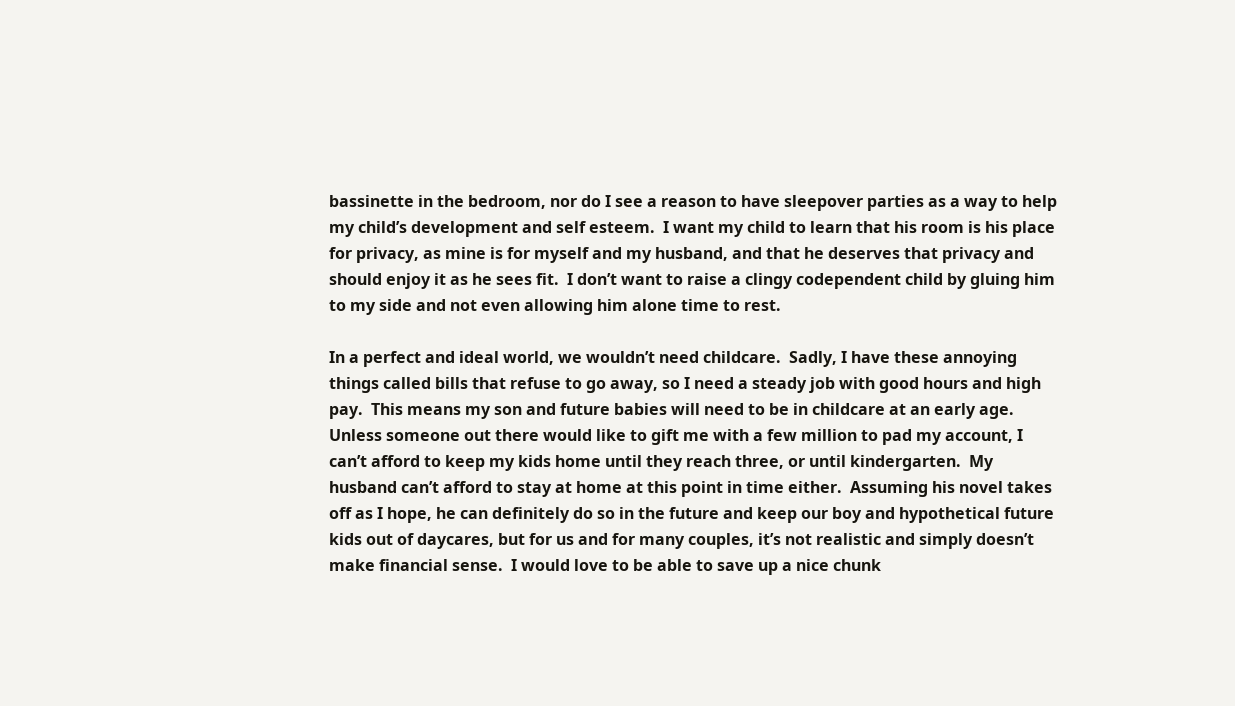bassinette in the bedroom, nor do I see a reason to have sleepover parties as a way to help my child’s development and self esteem.  I want my child to learn that his room is his place for privacy, as mine is for myself and my husband, and that he deserves that privacy and should enjoy it as he sees fit.  I don’t want to raise a clingy codependent child by gluing him to my side and not even allowing him alone time to rest.

In a perfect and ideal world, we wouldn’t need childcare.  Sadly, I have these annoying things called bills that refuse to go away, so I need a steady job with good hours and high pay.  This means my son and future babies will need to be in childcare at an early age.  Unless someone out there would like to gift me with a few million to pad my account, I can’t afford to keep my kids home until they reach three, or until kindergarten.  My husband can’t afford to stay at home at this point in time either.  Assuming his novel takes off as I hope, he can definitely do so in the future and keep our boy and hypothetical future kids out of daycares, but for us and for many couples, it’s not realistic and simply doesn’t make financial sense.  I would love to be able to save up a nice chunk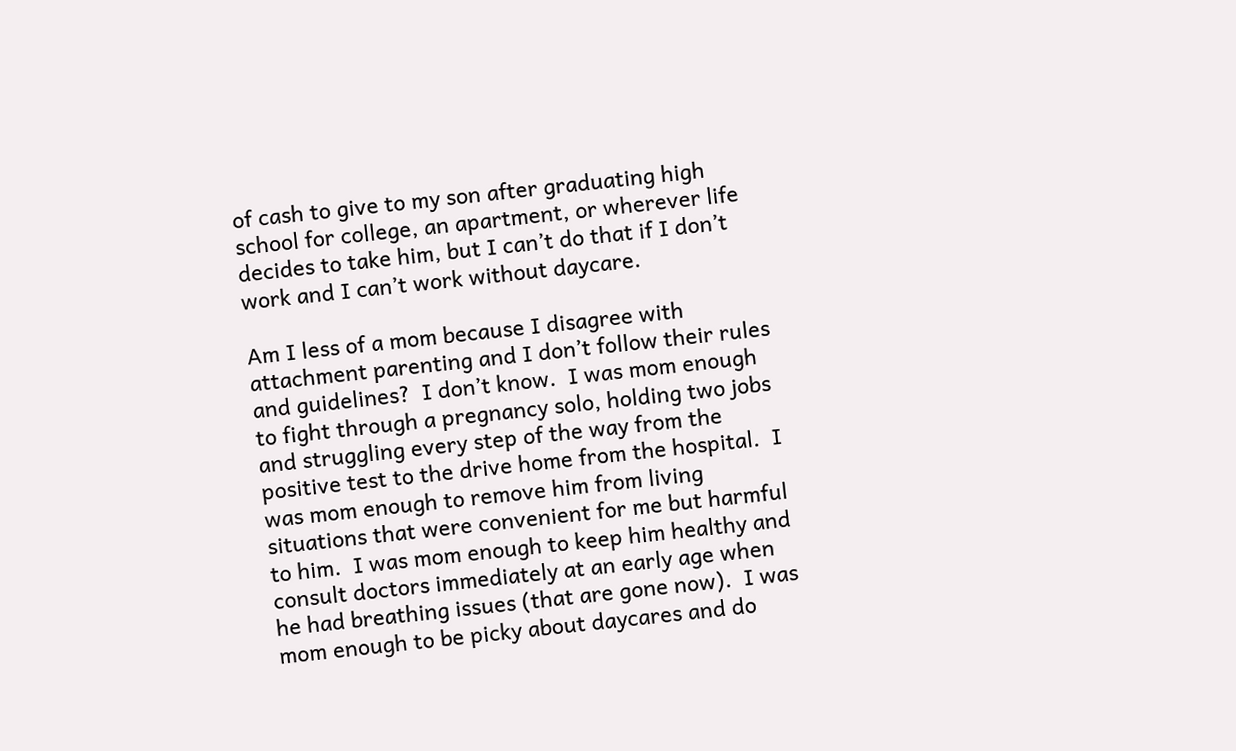of cash to give to my son after graduating high school for college, an apartment, or wherever life decides to take him, but I can’t do that if I don’t work and I can’t work without daycare.

Am I less of a mom because I disagree with attachment parenting and I don’t follow their rules and guidelines?  I don’t know.  I was mom enough to fight through a pregnancy solo, holding two jobs and struggling every step of the way from the positive test to the drive home from the hospital.  I was mom enough to remove him from living situations that were convenient for me but harmful to him.  I was mom enough to keep him healthy and consult doctors immediately at an early age when he had breathing issues (that are gone now).  I was mom enough to be picky about daycares and do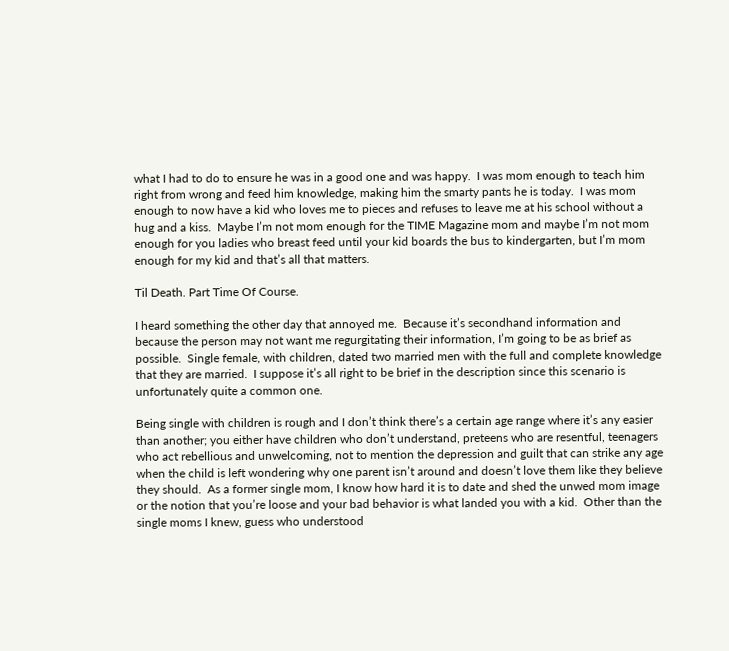what I had to do to ensure he was in a good one and was happy.  I was mom enough to teach him right from wrong and feed him knowledge, making him the smarty pants he is today.  I was mom enough to now have a kid who loves me to pieces and refuses to leave me at his school without a hug and a kiss.  Maybe I’m not mom enough for the TIME Magazine mom and maybe I’m not mom enough for you ladies who breast feed until your kid boards the bus to kindergarten, but I’m mom enough for my kid and that’s all that matters.

Til Death. Part Time Of Course.

I heard something the other day that annoyed me.  Because it’s secondhand information and because the person may not want me regurgitating their information, I’m going to be as brief as possible.  Single female, with children, dated two married men with the full and complete knowledge that they are married.  I suppose it’s all right to be brief in the description since this scenario is unfortunately quite a common one.

Being single with children is rough and I don’t think there’s a certain age range where it’s any easier than another; you either have children who don’t understand, preteens who are resentful, teenagers who act rebellious and unwelcoming, not to mention the depression and guilt that can strike any age when the child is left wondering why one parent isn’t around and doesn’t love them like they believe they should.  As a former single mom, I know how hard it is to date and shed the unwed mom image or the notion that you’re loose and your bad behavior is what landed you with a kid.  Other than the single moms I knew, guess who understood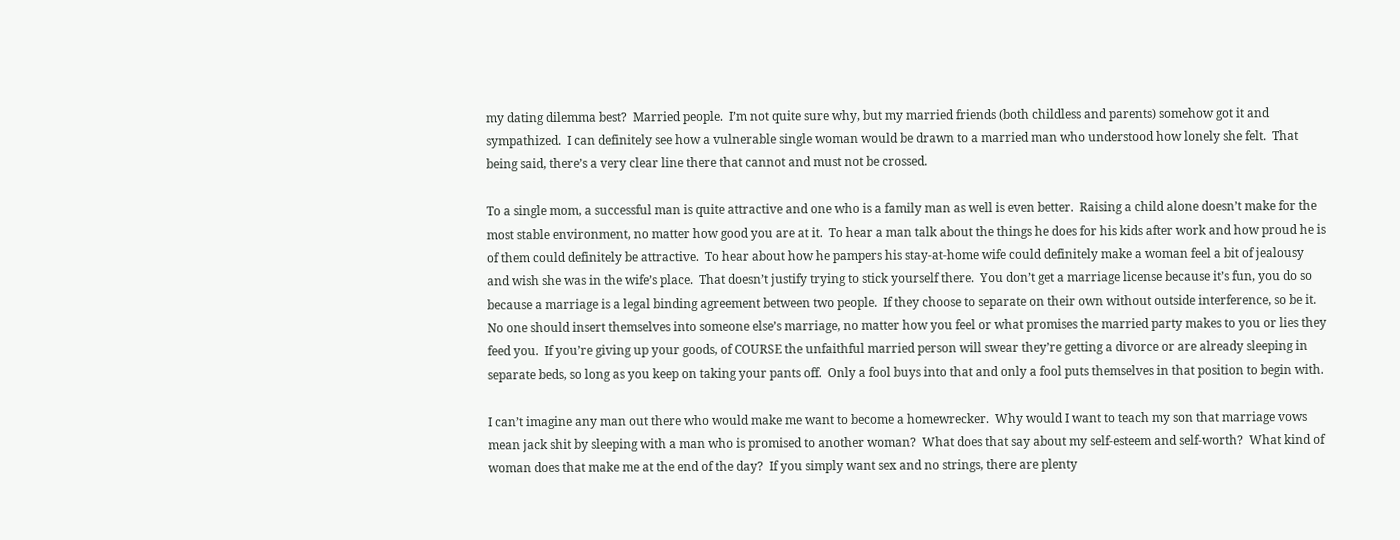my dating dilemma best?  Married people.  I’m not quite sure why, but my married friends (both childless and parents) somehow got it and sympathized.  I can definitely see how a vulnerable single woman would be drawn to a married man who understood how lonely she felt.  That being said, there’s a very clear line there that cannot and must not be crossed.

To a single mom, a successful man is quite attractive and one who is a family man as well is even better.  Raising a child alone doesn’t make for the most stable environment, no matter how good you are at it.  To hear a man talk about the things he does for his kids after work and how proud he is of them could definitely be attractive.  To hear about how he pampers his stay-at-home wife could definitely make a woman feel a bit of jealousy and wish she was in the wife’s place.  That doesn’t justify trying to stick yourself there.  You don’t get a marriage license because it’s fun, you do so because a marriage is a legal binding agreement between two people.  If they choose to separate on their own without outside interference, so be it.  No one should insert themselves into someone else’s marriage, no matter how you feel or what promises the married party makes to you or lies they feed you.  If you’re giving up your goods, of COURSE the unfaithful married person will swear they’re getting a divorce or are already sleeping in separate beds, so long as you keep on taking your pants off.  Only a fool buys into that and only a fool puts themselves in that position to begin with.

I can’t imagine any man out there who would make me want to become a homewrecker.  Why would I want to teach my son that marriage vows mean jack shit by sleeping with a man who is promised to another woman?  What does that say about my self-esteem and self-worth?  What kind of woman does that make me at the end of the day?  If you simply want sex and no strings, there are plenty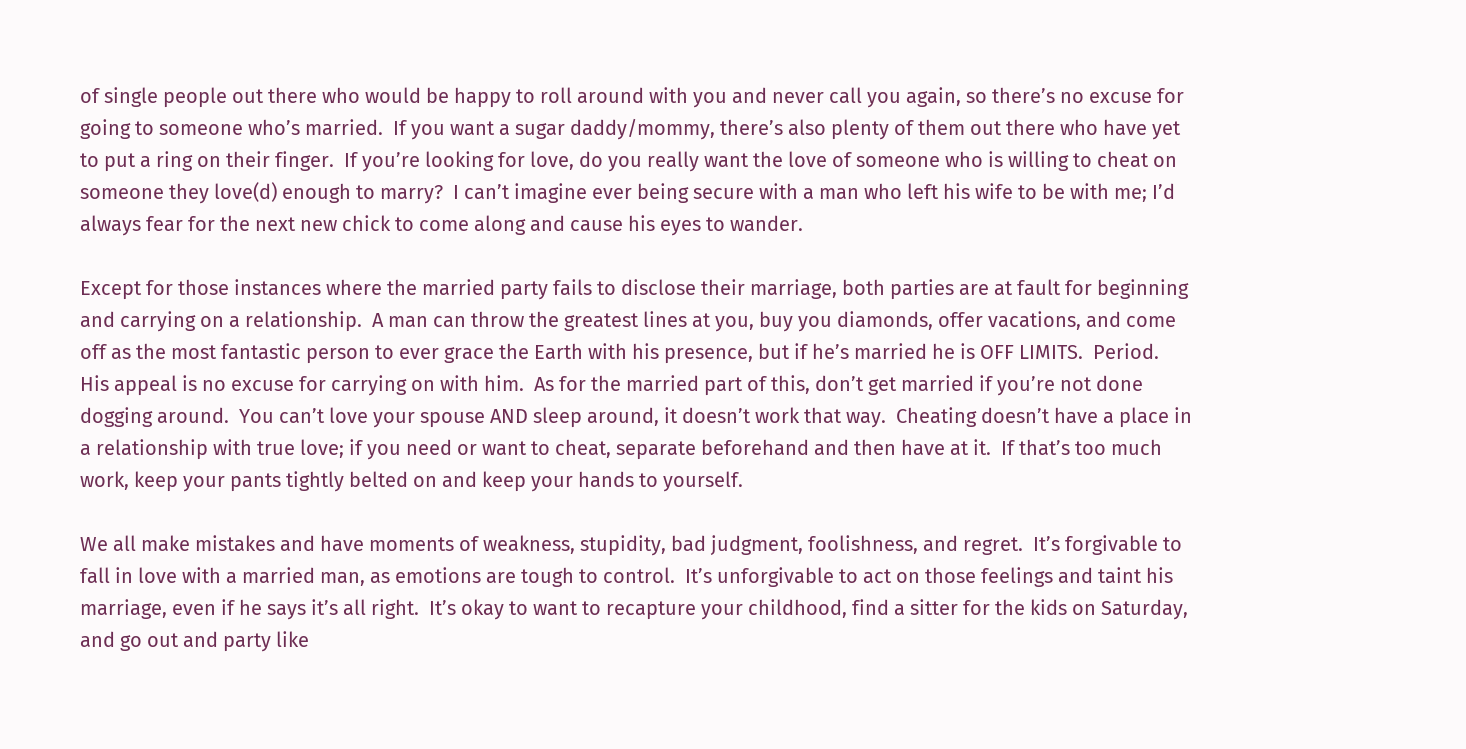of single people out there who would be happy to roll around with you and never call you again, so there’s no excuse for going to someone who’s married.  If you want a sugar daddy/mommy, there’s also plenty of them out there who have yet to put a ring on their finger.  If you’re looking for love, do you really want the love of someone who is willing to cheat on someone they love(d) enough to marry?  I can’t imagine ever being secure with a man who left his wife to be with me; I’d always fear for the next new chick to come along and cause his eyes to wander.

Except for those instances where the married party fails to disclose their marriage, both parties are at fault for beginning and carrying on a relationship.  A man can throw the greatest lines at you, buy you diamonds, offer vacations, and come off as the most fantastic person to ever grace the Earth with his presence, but if he’s married he is OFF LIMITS.  Period.  His appeal is no excuse for carrying on with him.  As for the married part of this, don’t get married if you’re not done dogging around.  You can’t love your spouse AND sleep around, it doesn’t work that way.  Cheating doesn’t have a place in a relationship with true love; if you need or want to cheat, separate beforehand and then have at it.  If that’s too much work, keep your pants tightly belted on and keep your hands to yourself.

We all make mistakes and have moments of weakness, stupidity, bad judgment, foolishness, and regret.  It’s forgivable to fall in love with a married man, as emotions are tough to control.  It’s unforgivable to act on those feelings and taint his marriage, even if he says it’s all right.  It’s okay to want to recapture your childhood, find a sitter for the kids on Saturday, and go out and party like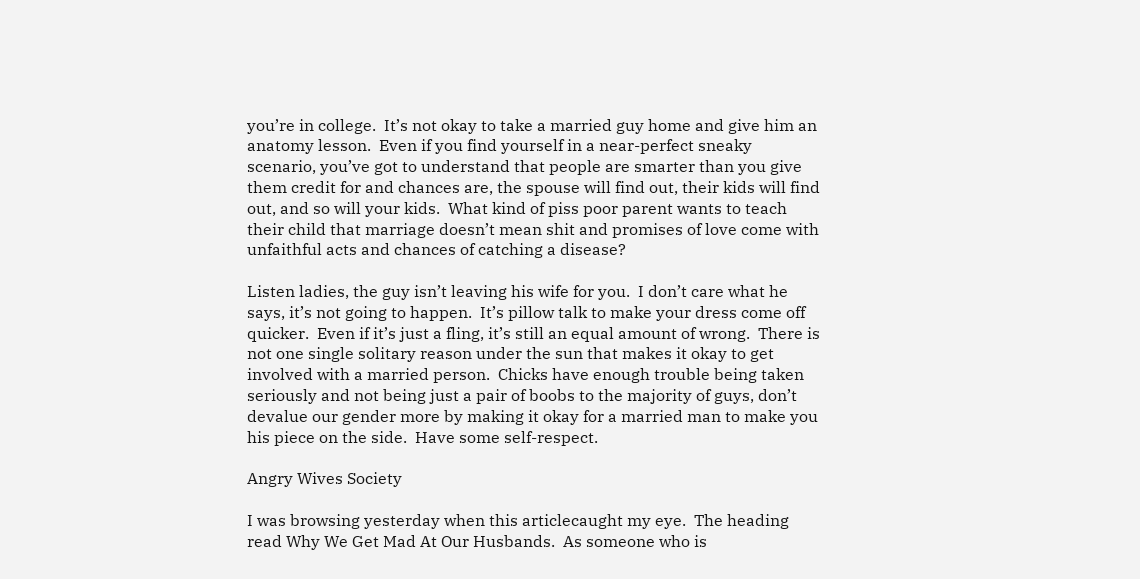you’re in college.  It’s not okay to take a married guy home and give him an anatomy lesson.  Even if you find yourself in a near-perfect sneaky scenario, you’ve got to understand that people are smarter than you give them credit for and chances are, the spouse will find out, their kids will find out, and so will your kids.  What kind of piss poor parent wants to teach their child that marriage doesn’t mean shit and promises of love come with unfaithful acts and chances of catching a disease?

Listen ladies, the guy isn’t leaving his wife for you.  I don’t care what he says, it’s not going to happen.  It’s pillow talk to make your dress come off quicker.  Even if it’s just a fling, it’s still an equal amount of wrong.  There is not one single solitary reason under the sun that makes it okay to get involved with a married person.  Chicks have enough trouble being taken seriously and not being just a pair of boobs to the majority of guys, don’t devalue our gender more by making it okay for a married man to make you his piece on the side.  Have some self-respect.

Angry Wives Society

I was browsing yesterday when this articlecaught my eye.  The heading read Why We Get Mad At Our Husbands.  As someone who is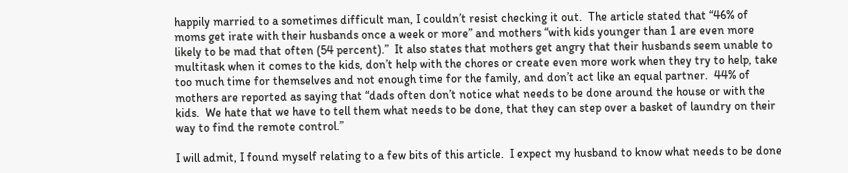happily married to a sometimes difficult man, I couldn’t resist checking it out.  The article stated that “46% of moms get irate with their husbands once a week or more” and mothers “with kids younger than 1 are even more likely to be mad that often (54 percent).”  It also states that mothers get angry that their husbands seem unable to multitask when it comes to the kids, don’t help with the chores or create even more work when they try to help, take too much time for themselves and not enough time for the family, and don’t act like an equal partner.  44% of mothers are reported as saying that “dads often don’t notice what needs to be done around the house or with the kids.  We hate that we have to tell them what needs to be done, that they can step over a basket of laundry on their way to find the remote control.”

I will admit, I found myself relating to a few bits of this article.  I expect my husband to know what needs to be done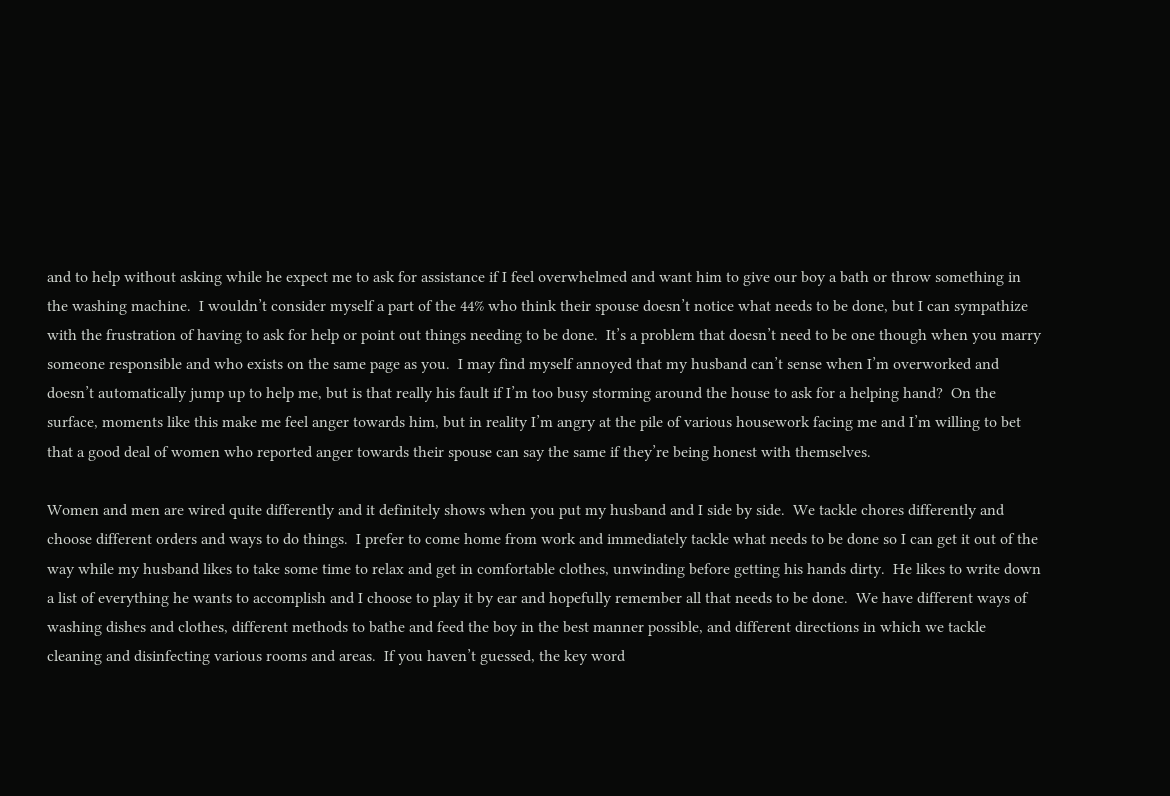and to help without asking while he expect me to ask for assistance if I feel overwhelmed and want him to give our boy a bath or throw something in the washing machine.  I wouldn’t consider myself a part of the 44% who think their spouse doesn’t notice what needs to be done, but I can sympathize with the frustration of having to ask for help or point out things needing to be done.  It’s a problem that doesn’t need to be one though when you marry someone responsible and who exists on the same page as you.  I may find myself annoyed that my husband can’t sense when I’m overworked and doesn’t automatically jump up to help me, but is that really his fault if I’m too busy storming around the house to ask for a helping hand?  On the surface, moments like this make me feel anger towards him, but in reality I’m angry at the pile of various housework facing me and I’m willing to bet that a good deal of women who reported anger towards their spouse can say the same if they’re being honest with themselves.

Women and men are wired quite differently and it definitely shows when you put my husband and I side by side.  We tackle chores differently and choose different orders and ways to do things.  I prefer to come home from work and immediately tackle what needs to be done so I can get it out of the way while my husband likes to take some time to relax and get in comfortable clothes, unwinding before getting his hands dirty.  He likes to write down a list of everything he wants to accomplish and I choose to play it by ear and hopefully remember all that needs to be done.  We have different ways of washing dishes and clothes, different methods to bathe and feed the boy in the best manner possible, and different directions in which we tackle cleaning and disinfecting various rooms and areas.  If you haven’t guessed, the key word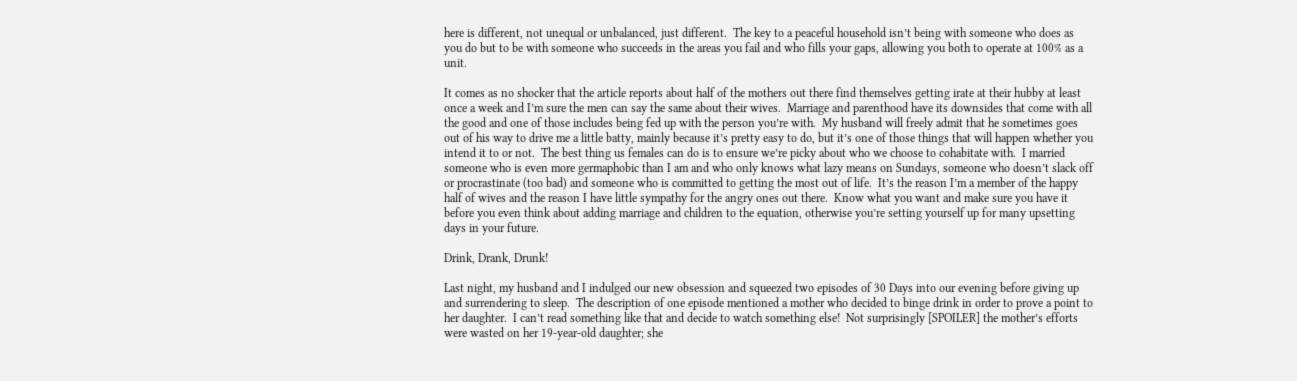here is different, not unequal or unbalanced, just different.  The key to a peaceful household isn’t being with someone who does as you do but to be with someone who succeeds in the areas you fail and who fills your gaps, allowing you both to operate at 100% as a unit.

It comes as no shocker that the article reports about half of the mothers out there find themselves getting irate at their hubby at least once a week and I’m sure the men can say the same about their wives.  Marriage and parenthood have its downsides that come with all the good and one of those includes being fed up with the person you’re with.  My husband will freely admit that he sometimes goes out of his way to drive me a little batty, mainly because it’s pretty easy to do, but it’s one of those things that will happen whether you intend it to or not.  The best thing us females can do is to ensure we’re picky about who we choose to cohabitate with.  I married someone who is even more germaphobic than I am and who only knows what lazy means on Sundays, someone who doesn’t slack off or procrastinate (too bad) and someone who is committed to getting the most out of life.  It’s the reason I’m a member of the happy half of wives and the reason I have little sympathy for the angry ones out there.  Know what you want and make sure you have it before you even think about adding marriage and children to the equation, otherwise you’re setting yourself up for many upsetting days in your future.

Drink, Drank, Drunk!

Last night, my husband and I indulged our new obsession and squeezed two episodes of 30 Days into our evening before giving up and surrendering to sleep.  The description of one episode mentioned a mother who decided to binge drink in order to prove a point to her daughter.  I can’t read something like that and decide to watch something else!  Not surprisingly [SPOILER] the mother’s efforts were wasted on her 19-year-old daughter; she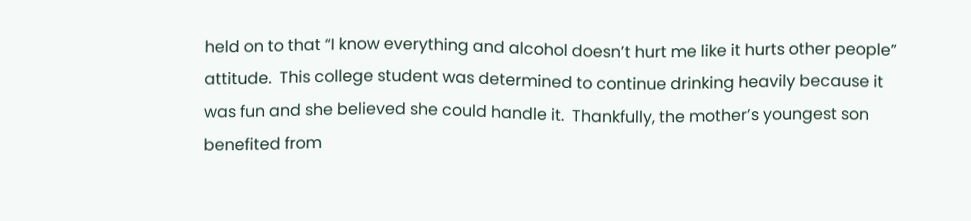held on to that “I know everything and alcohol doesn’t hurt me like it hurts other people” attitude.  This college student was determined to continue drinking heavily because it was fun and she believed she could handle it.  Thankfully, the mother’s youngest son benefited from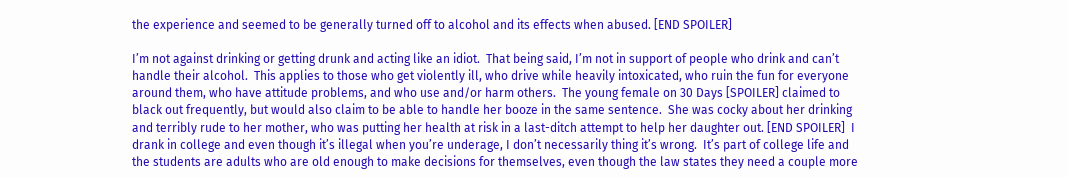the experience and seemed to be generally turned off to alcohol and its effects when abused. [END SPOILER]

I’m not against drinking or getting drunk and acting like an idiot.  That being said, I’m not in support of people who drink and can’t handle their alcohol.  This applies to those who get violently ill, who drive while heavily intoxicated, who ruin the fun for everyone around them, who have attitude problems, and who use and/or harm others.  The young female on 30 Days [SPOILER] claimed to black out frequently, but would also claim to be able to handle her booze in the same sentence.  She was cocky about her drinking and terribly rude to her mother, who was putting her health at risk in a last-ditch attempt to help her daughter out. [END SPOILER]  I drank in college and even though it’s illegal when you’re underage, I don’t necessarily thing it’s wrong.  It’s part of college life and the students are adults who are old enough to make decisions for themselves, even though the law states they need a couple more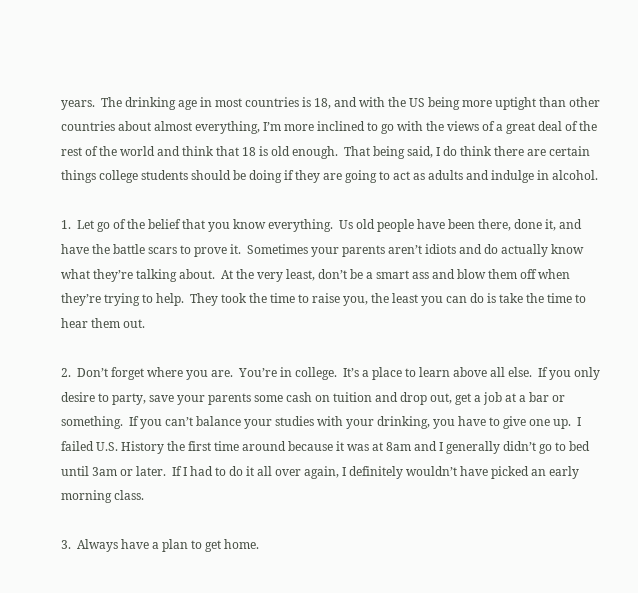years.  The drinking age in most countries is 18, and with the US being more uptight than other countries about almost everything, I’m more inclined to go with the views of a great deal of the rest of the world and think that 18 is old enough.  That being said, I do think there are certain things college students should be doing if they are going to act as adults and indulge in alcohol.

1.  Let go of the belief that you know everything.  Us old people have been there, done it, and have the battle scars to prove it.  Sometimes your parents aren’t idiots and do actually know what they’re talking about.  At the very least, don’t be a smart ass and blow them off when they’re trying to help.  They took the time to raise you, the least you can do is take the time to hear them out.

2.  Don’t forget where you are.  You’re in college.  It’s a place to learn above all else.  If you only desire to party, save your parents some cash on tuition and drop out, get a job at a bar or something.  If you can’t balance your studies with your drinking, you have to give one up.  I failed U.S. History the first time around because it was at 8am and I generally didn’t go to bed until 3am or later.  If I had to do it all over again, I definitely wouldn’t have picked an early morning class.

3.  Always have a plan to get home.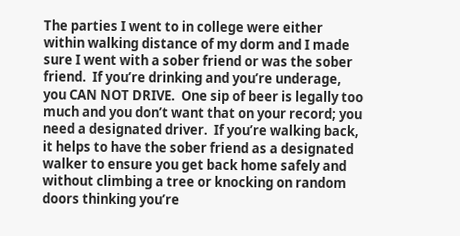The parties I went to in college were either within walking distance of my dorm and I made sure I went with a sober friend or was the sober friend.  If you’re drinking and you’re underage, you CAN NOT DRIVE.  One sip of beer is legally too much and you don’t want that on your record; you need a designated driver.  If you’re walking back, it helps to have the sober friend as a designated walker to ensure you get back home safely and without climbing a tree or knocking on random doors thinking you’re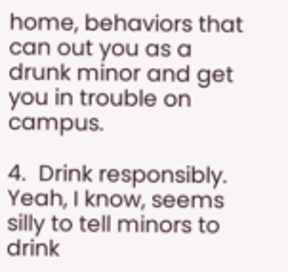home, behaviors that can out you as a drunk minor and get you in trouble on campus.

4.  Drink responsibly.  Yeah, I know, seems silly to tell minors to drink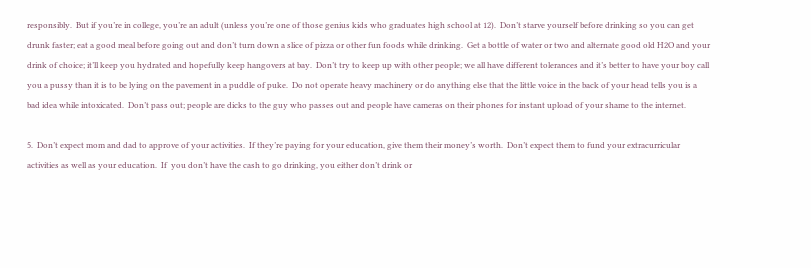responsibly.  But if you’re in college, you’re an adult (unless you’re one of those genius kids who graduates high school at 12).  Don’t starve yourself before drinking so you can get drunk faster; eat a good meal before going out and don’t turn down a slice of pizza or other fun foods while drinking.  Get a bottle of water or two and alternate good old H2O and your drink of choice; it’ll keep you hydrated and hopefully keep hangovers at bay.  Don’t try to keep up with other people; we all have different tolerances and it’s better to have your boy call you a pussy than it is to be lying on the pavement in a puddle of puke.  Do not operate heavy machinery or do anything else that the little voice in the back of your head tells you is a bad idea while intoxicated.  Don’t pass out; people are dicks to the guy who passes out and people have cameras on their phones for instant upload of your shame to the internet.

5.  Don’t expect mom and dad to approve of your activities.  If they’re paying for your education, give them their money’s worth.  Don’t expect them to fund your extracurricular activities as well as your education.  If  you don’t have the cash to go drinking, you either don’t drink or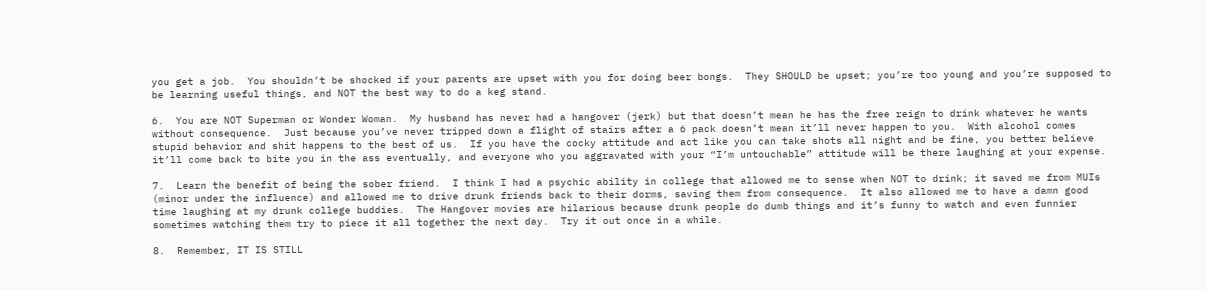you get a job.  You shouldn’t be shocked if your parents are upset with you for doing beer bongs.  They SHOULD be upset; you’re too young and you’re supposed to be learning useful things, and NOT the best way to do a keg stand.

6.  You are NOT Superman or Wonder Woman.  My husband has never had a hangover (jerk) but that doesn’t mean he has the free reign to drink whatever he wants without consequence.  Just because you’ve never tripped down a flight of stairs after a 6 pack doesn’t mean it’ll never happen to you.  With alcohol comes stupid behavior and shit happens to the best of us.  If you have the cocky attitude and act like you can take shots all night and be fine, you better believe it’ll come back to bite you in the ass eventually, and everyone who you aggravated with your “I’m untouchable” attitude will be there laughing at your expense.

7.  Learn the benefit of being the sober friend.  I think I had a psychic ability in college that allowed me to sense when NOT to drink; it saved me from MUIs (minor under the influence) and allowed me to drive drunk friends back to their dorms, saving them from consequence.  It also allowed me to have a damn good time laughing at my drunk college buddies.  The Hangover movies are hilarious because drunk people do dumb things and it’s funny to watch and even funnier sometimes watching them try to piece it all together the next day.  Try it out once in a while.

8.  Remember, IT IS STILL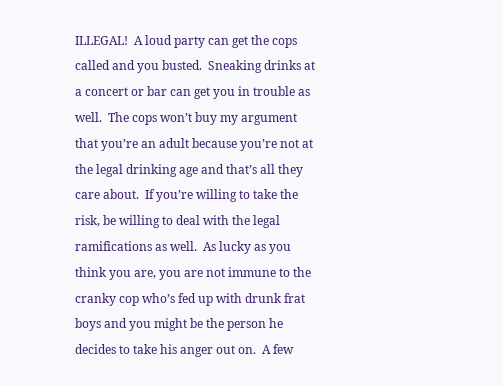ILLEGAL!  A loud party can get the cops called and you busted.  Sneaking drinks at a concert or bar can get you in trouble as well.  The cops won’t buy my argument that you’re an adult because you’re not at the legal drinking age and that’s all they care about.  If you’re willing to take the risk, be willing to deal with the legal ramifications as well.  As lucky as you think you are, you are not immune to the cranky cop who’s fed up with drunk frat boys and you might be the person he decides to take his anger out on.  A few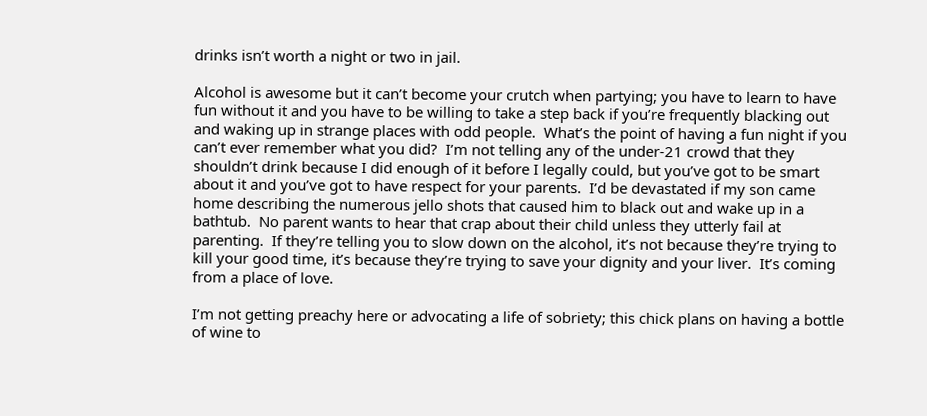drinks isn’t worth a night or two in jail.

Alcohol is awesome but it can’t become your crutch when partying; you have to learn to have fun without it and you have to be willing to take a step back if you’re frequently blacking out and waking up in strange places with odd people.  What’s the point of having a fun night if you can’t ever remember what you did?  I’m not telling any of the under-21 crowd that they shouldn’t drink because I did enough of it before I legally could, but you’ve got to be smart about it and you’ve got to have respect for your parents.  I’d be devastated if my son came home describing the numerous jello shots that caused him to black out and wake up in a bathtub.  No parent wants to hear that crap about their child unless they utterly fail at parenting.  If they’re telling you to slow down on the alcohol, it’s not because they’re trying to kill your good time, it’s because they’re trying to save your dignity and your liver.  It’s coming from a place of love.

I’m not getting preachy here or advocating a life of sobriety; this chick plans on having a bottle of wine to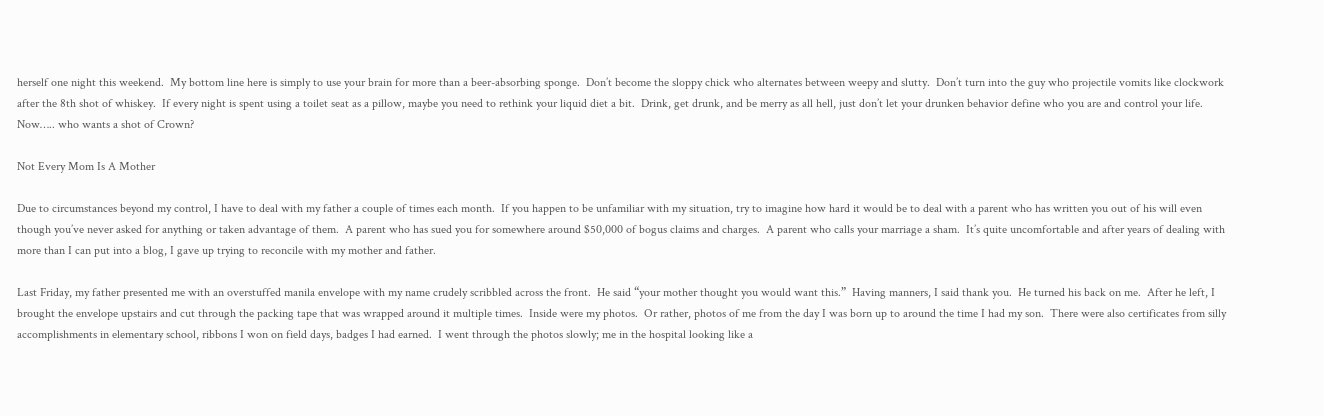herself one night this weekend.  My bottom line here is simply to use your brain for more than a beer-absorbing sponge.  Don’t become the sloppy chick who alternates between weepy and slutty.  Don’t turn into the guy who projectile vomits like clockwork after the 8th shot of whiskey.  If every night is spent using a toilet seat as a pillow, maybe you need to rethink your liquid diet a bit.  Drink, get drunk, and be merry as all hell, just don’t let your drunken behavior define who you are and control your life.  Now….. who wants a shot of Crown?

Not Every Mom Is A Mother

Due to circumstances beyond my control, I have to deal with my father a couple of times each month.  If you happen to be unfamiliar with my situation, try to imagine how hard it would be to deal with a parent who has written you out of his will even though you’ve never asked for anything or taken advantage of them.  A parent who has sued you for somewhere around $50,000 of bogus claims and charges.  A parent who calls your marriage a sham.  It’s quite uncomfortable and after years of dealing with more than I can put into a blog, I gave up trying to reconcile with my mother and father.

Last Friday, my father presented me with an overstuffed manila envelope with my name crudely scribbled across the front.  He said “your mother thought you would want this.”  Having manners, I said thank you.  He turned his back on me.  After he left, I brought the envelope upstairs and cut through the packing tape that was wrapped around it multiple times.  Inside were my photos.  Or rather, photos of me from the day I was born up to around the time I had my son.  There were also certificates from silly accomplishments in elementary school, ribbons I won on field days, badges I had earned.  I went through the photos slowly; me in the hospital looking like a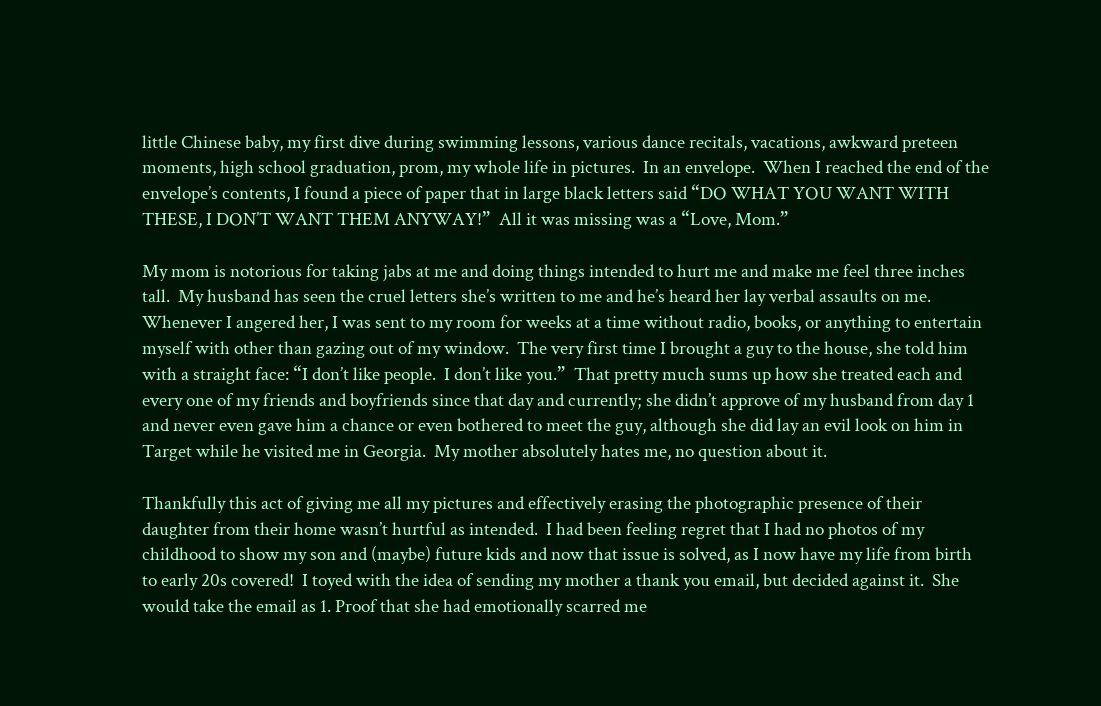little Chinese baby, my first dive during swimming lessons, various dance recitals, vacations, awkward preteen moments, high school graduation, prom, my whole life in pictures.  In an envelope.  When I reached the end of the envelope’s contents, I found a piece of paper that in large black letters said “DO WHAT YOU WANT WITH THESE, I DON’T WANT THEM ANYWAY!”  All it was missing was a “Love, Mom.”

My mom is notorious for taking jabs at me and doing things intended to hurt me and make me feel three inches tall.  My husband has seen the cruel letters she’s written to me and he’s heard her lay verbal assaults on me.  Whenever I angered her, I was sent to my room for weeks at a time without radio, books, or anything to entertain myself with other than gazing out of my window.  The very first time I brought a guy to the house, she told him with a straight face: “I don’t like people.  I don’t like you.”  That pretty much sums up how she treated each and every one of my friends and boyfriends since that day and currently; she didn’t approve of my husband from day 1 and never even gave him a chance or even bothered to meet the guy, although she did lay an evil look on him in Target while he visited me in Georgia.  My mother absolutely hates me, no question about it.

Thankfully this act of giving me all my pictures and effectively erasing the photographic presence of their daughter from their home wasn’t hurtful as intended.  I had been feeling regret that I had no photos of my childhood to show my son and (maybe) future kids and now that issue is solved, as I now have my life from birth to early 20s covered!  I toyed with the idea of sending my mother a thank you email, but decided against it.  She would take the email as 1. Proof that she had emotionally scarred me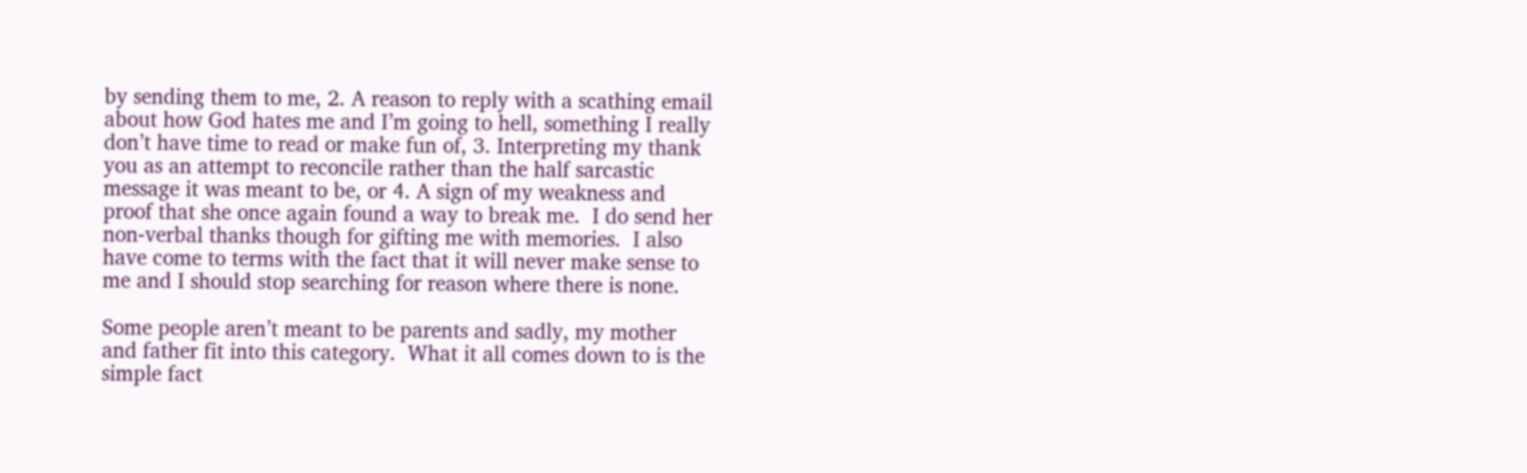by sending them to me, 2. A reason to reply with a scathing email about how God hates me and I’m going to hell, something I really don’t have time to read or make fun of, 3. Interpreting my thank you as an attempt to reconcile rather than the half sarcastic message it was meant to be, or 4. A sign of my weakness and proof that she once again found a way to break me.  I do send her non-verbal thanks though for gifting me with memories.  I also have come to terms with the fact that it will never make sense to me and I should stop searching for reason where there is none.

Some people aren’t meant to be parents and sadly, my mother and father fit into this category.  What it all comes down to is the simple fact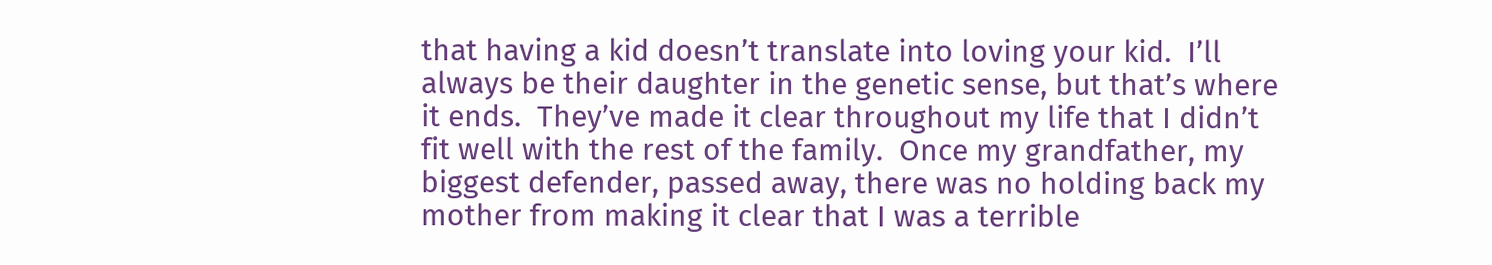that having a kid doesn’t translate into loving your kid.  I’ll always be their daughter in the genetic sense, but that’s where it ends.  They’ve made it clear throughout my life that I didn’t fit well with the rest of the family.  Once my grandfather, my biggest defender, passed away, there was no holding back my mother from making it clear that I was a terrible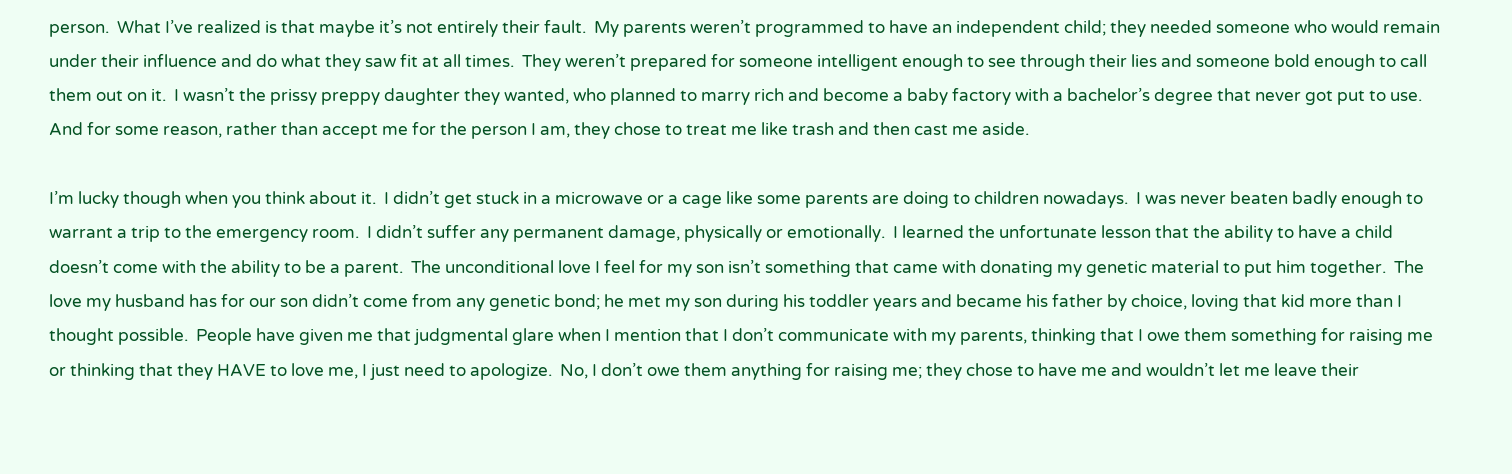person.  What I’ve realized is that maybe it’s not entirely their fault.  My parents weren’t programmed to have an independent child; they needed someone who would remain under their influence and do what they saw fit at all times.  They weren’t prepared for someone intelligent enough to see through their lies and someone bold enough to call them out on it.  I wasn’t the prissy preppy daughter they wanted, who planned to marry rich and become a baby factory with a bachelor’s degree that never got put to use.  And for some reason, rather than accept me for the person I am, they chose to treat me like trash and then cast me aside.

I’m lucky though when you think about it.  I didn’t get stuck in a microwave or a cage like some parents are doing to children nowadays.  I was never beaten badly enough to warrant a trip to the emergency room.  I didn’t suffer any permanent damage, physically or emotionally.  I learned the unfortunate lesson that the ability to have a child doesn’t come with the ability to be a parent.  The unconditional love I feel for my son isn’t something that came with donating my genetic material to put him together.  The love my husband has for our son didn’t come from any genetic bond; he met my son during his toddler years and became his father by choice, loving that kid more than I thought possible.  People have given me that judgmental glare when I mention that I don’t communicate with my parents, thinking that I owe them something for raising me or thinking that they HAVE to love me, I just need to apologize.  No, I don’t owe them anything for raising me; they chose to have me and wouldn’t let me leave their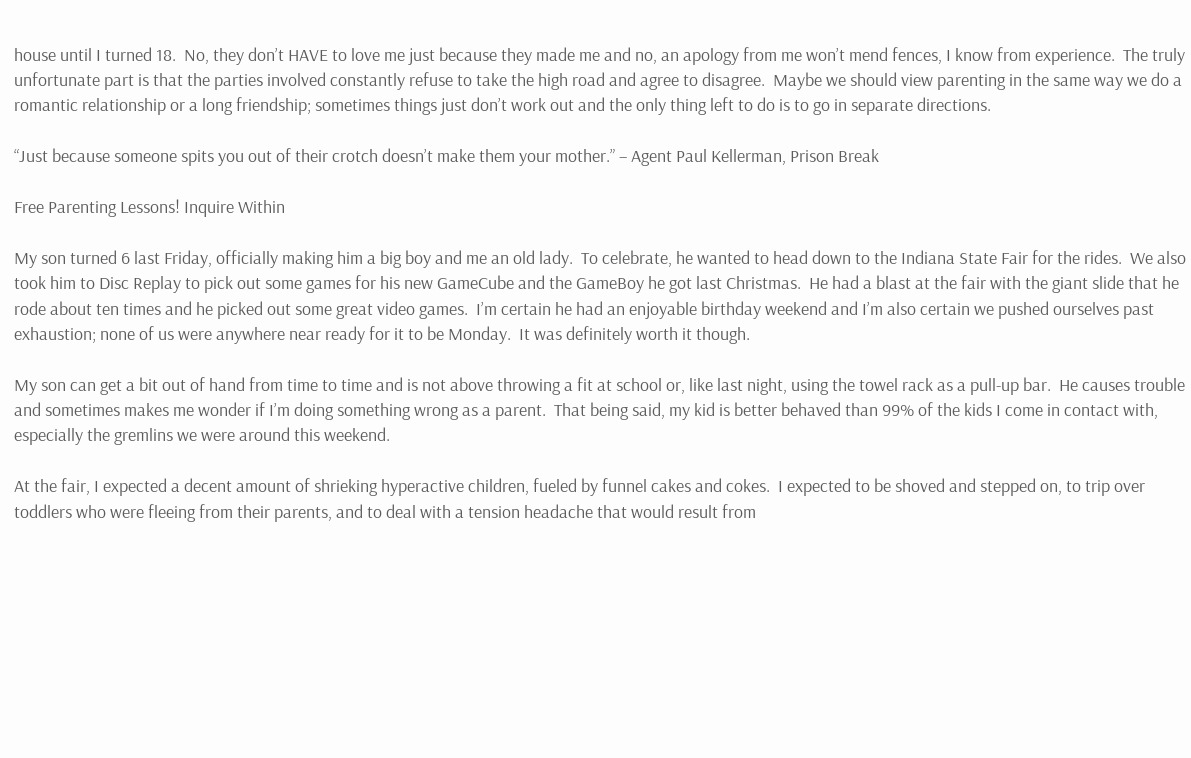house until I turned 18.  No, they don’t HAVE to love me just because they made me and no, an apology from me won’t mend fences, I know from experience.  The truly unfortunate part is that the parties involved constantly refuse to take the high road and agree to disagree.  Maybe we should view parenting in the same way we do a romantic relationship or a long friendship; sometimes things just don’t work out and the only thing left to do is to go in separate directions.

“Just because someone spits you out of their crotch doesn’t make them your mother.” – Agent Paul Kellerman, Prison Break

Free Parenting Lessons! Inquire Within

My son turned 6 last Friday, officially making him a big boy and me an old lady.  To celebrate, he wanted to head down to the Indiana State Fair for the rides.  We also took him to Disc Replay to pick out some games for his new GameCube and the GameBoy he got last Christmas.  He had a blast at the fair with the giant slide that he rode about ten times and he picked out some great video games.  I’m certain he had an enjoyable birthday weekend and I’m also certain we pushed ourselves past exhaustion; none of us were anywhere near ready for it to be Monday.  It was definitely worth it though.

My son can get a bit out of hand from time to time and is not above throwing a fit at school or, like last night, using the towel rack as a pull-up bar.  He causes trouble and sometimes makes me wonder if I’m doing something wrong as a parent.  That being said, my kid is better behaved than 99% of the kids I come in contact with, especially the gremlins we were around this weekend.

At the fair, I expected a decent amount of shrieking hyperactive children, fueled by funnel cakes and cokes.  I expected to be shoved and stepped on, to trip over toddlers who were fleeing from their parents, and to deal with a tension headache that would result from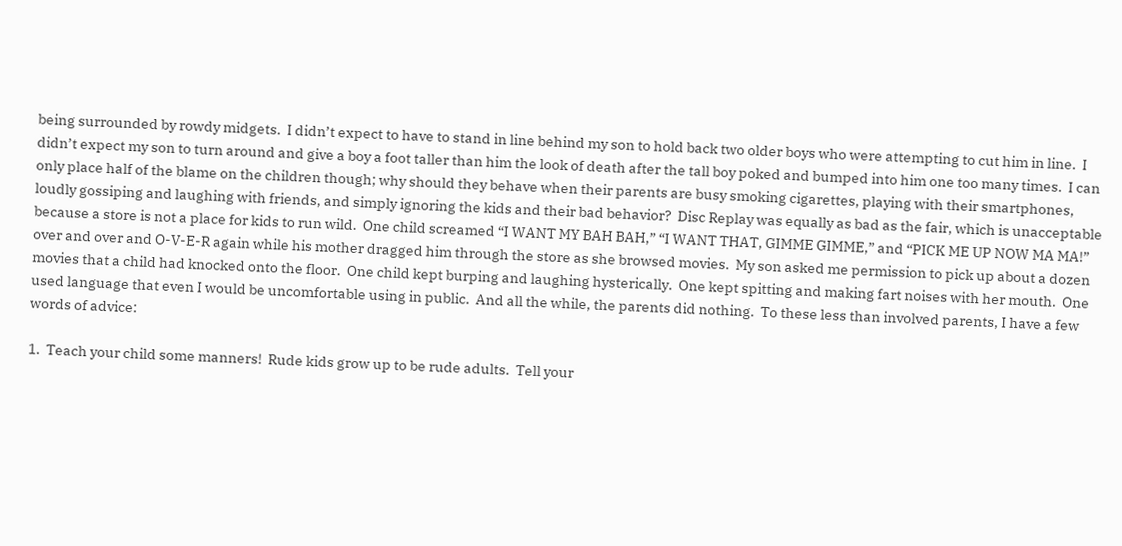being surrounded by rowdy midgets.  I didn’t expect to have to stand in line behind my son to hold back two older boys who were attempting to cut him in line.  I didn’t expect my son to turn around and give a boy a foot taller than him the look of death after the tall boy poked and bumped into him one too many times.  I can only place half of the blame on the children though; why should they behave when their parents are busy smoking cigarettes, playing with their smartphones, loudly gossiping and laughing with friends, and simply ignoring the kids and their bad behavior?  Disc Replay was equally as bad as the fair, which is unacceptable because a store is not a place for kids to run wild.  One child screamed “I WANT MY BAH BAH,” “I WANT THAT, GIMME GIMME,” and “PICK ME UP NOW MA MA!” over and over and O-V-E-R again while his mother dragged him through the store as she browsed movies.  My son asked me permission to pick up about a dozen movies that a child had knocked onto the floor.  One child kept burping and laughing hysterically.  One kept spitting and making fart noises with her mouth.  One used language that even I would be uncomfortable using in public.  And all the while, the parents did nothing.  To these less than involved parents, I have a few words of advice:

1.  Teach your child some manners!  Rude kids grow up to be rude adults.  Tell your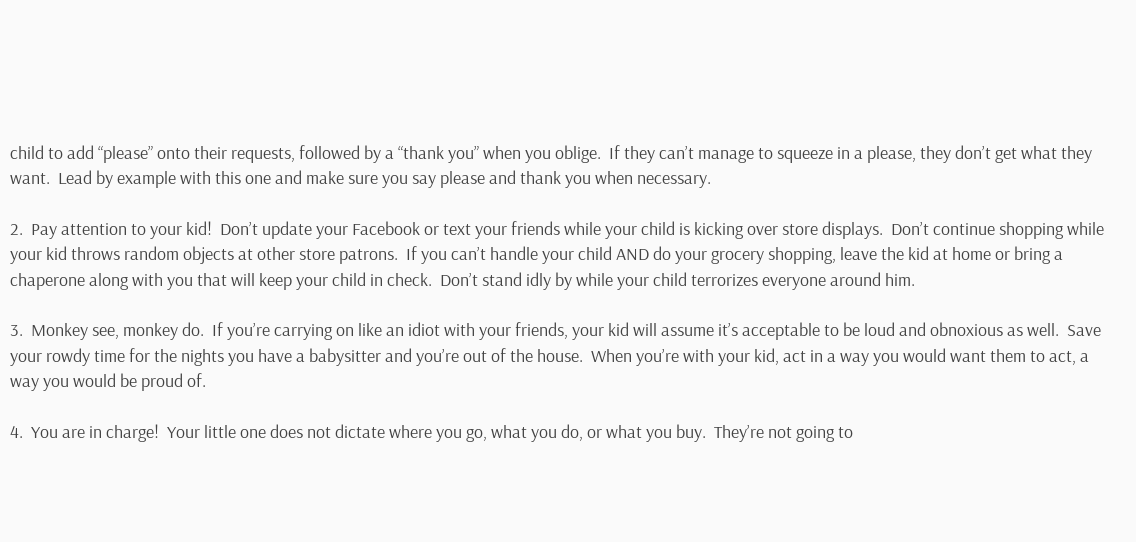child to add “please” onto their requests, followed by a “thank you” when you oblige.  If they can’t manage to squeeze in a please, they don’t get what they want.  Lead by example with this one and make sure you say please and thank you when necessary.

2.  Pay attention to your kid!  Don’t update your Facebook or text your friends while your child is kicking over store displays.  Don’t continue shopping while your kid throws random objects at other store patrons.  If you can’t handle your child AND do your grocery shopping, leave the kid at home or bring a chaperone along with you that will keep your child in check.  Don’t stand idly by while your child terrorizes everyone around him.

3.  Monkey see, monkey do.  If you’re carrying on like an idiot with your friends, your kid will assume it’s acceptable to be loud and obnoxious as well.  Save your rowdy time for the nights you have a babysitter and you’re out of the house.  When you’re with your kid, act in a way you would want them to act, a way you would be proud of.

4.  You are in charge!  Your little one does not dictate where you go, what you do, or what you buy.  They’re not going to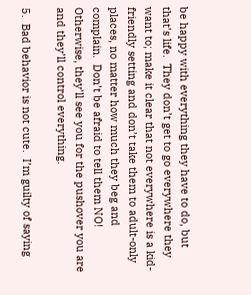be happy with everything they have to do, but that’s life.  They don’t get to go everywhere they want to; make it clear that not everywhere is a kid-friendly setting and don’t take them to adult-only places, no matter how much they beg and complain.  Don’t be afraid to tell them NO!  Otherwise, they’ll see you for the pushover you are and they’ll control everything.

5.  Bad behavior is not cute.  I’m guilty of saying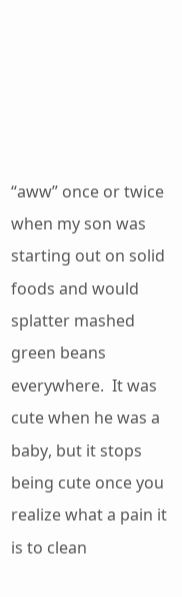“aww” once or twice when my son was starting out on solid foods and would splatter mashed green beans everywhere.  It was cute when he was a baby, but it stops being cute once you realize what a pain it is to clean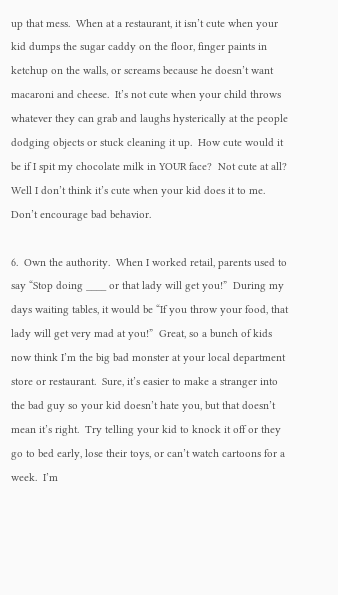up that mess.  When at a restaurant, it isn’t cute when your kid dumps the sugar caddy on the floor, finger paints in ketchup on the walls, or screams because he doesn’t want macaroni and cheese.  It’s not cute when your child throws whatever they can grab and laughs hysterically at the people dodging objects or stuck cleaning it up.  How cute would it be if I spit my chocolate milk in YOUR face?  Not cute at all?  Well I don’t think it’s cute when your kid does it to me.  Don’t encourage bad behavior.

6.  Own the authority.  When I worked retail, parents used to say “Stop doing ____ or that lady will get you!”  During my days waiting tables, it would be “If you throw your food, that lady will get very mad at you!”  Great, so a bunch of kids now think I’m the big bad monster at your local department store or restaurant.  Sure, it’s easier to make a stranger into the bad guy so your kid doesn’t hate you, but that doesn’t mean it’s right.  Try telling your kid to knock it off or they go to bed early, lose their toys, or can’t watch cartoons for a week.  I’m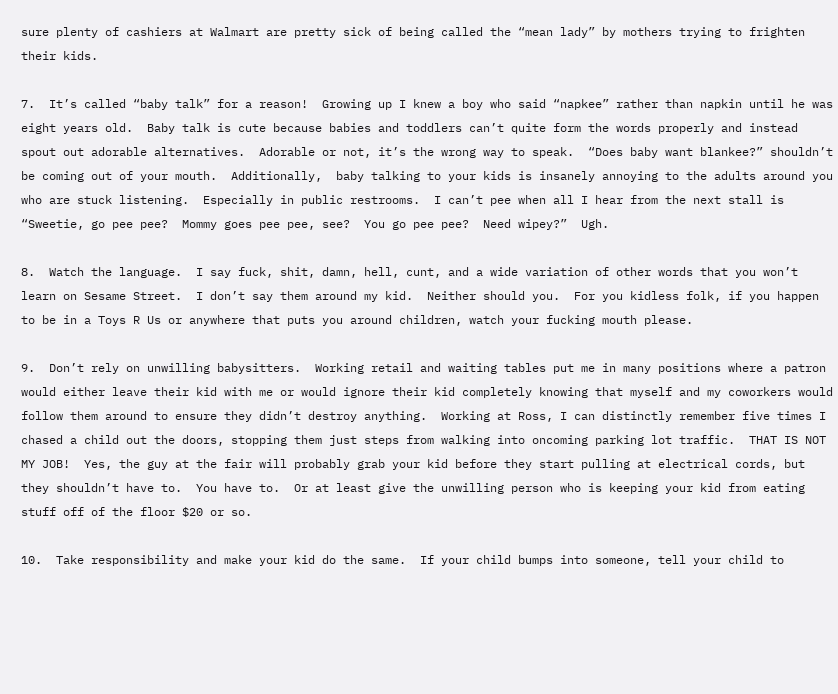sure plenty of cashiers at Walmart are pretty sick of being called the “mean lady” by mothers trying to frighten their kids.

7.  It’s called “baby talk” for a reason!  Growing up I knew a boy who said “napkee” rather than napkin until he was eight years old.  Baby talk is cute because babies and toddlers can’t quite form the words properly and instead spout out adorable alternatives.  Adorable or not, it’s the wrong way to speak.  “Does baby want blankee?” shouldn’t be coming out of your mouth.  Additionally,  baby talking to your kids is insanely annoying to the adults around you who are stuck listening.  Especially in public restrooms.  I can’t pee when all I hear from the next stall is “Sweetie, go pee pee?  Mommy goes pee pee, see?  You go pee pee?  Need wipey?”  Ugh.

8.  Watch the language.  I say fuck, shit, damn, hell, cunt, and a wide variation of other words that you won’t learn on Sesame Street.  I don’t say them around my kid.  Neither should you.  For you kidless folk, if you happen to be in a Toys R Us or anywhere that puts you around children, watch your fucking mouth please.

9.  Don’t rely on unwilling babysitters.  Working retail and waiting tables put me in many positions where a patron would either leave their kid with me or would ignore their kid completely knowing that myself and my coworkers would follow them around to ensure they didn’t destroy anything.  Working at Ross, I can distinctly remember five times I chased a child out the doors, stopping them just steps from walking into oncoming parking lot traffic.  THAT IS NOT MY JOB!  Yes, the guy at the fair will probably grab your kid before they start pulling at electrical cords, but they shouldn’t have to.  You have to.  Or at least give the unwilling person who is keeping your kid from eating stuff off of the floor $20 or so.

10.  Take responsibility and make your kid do the same.  If your child bumps into someone, tell your child to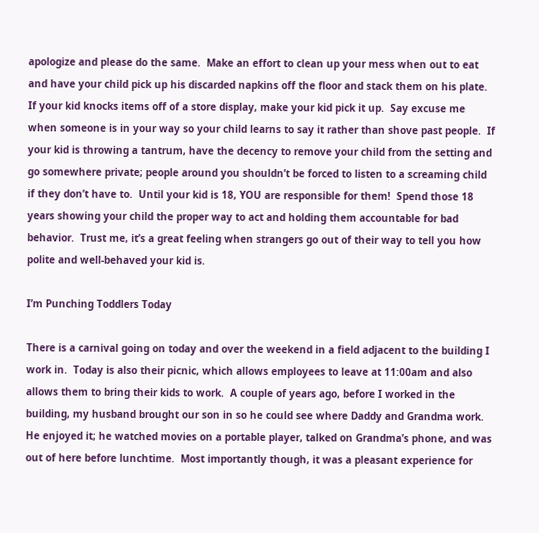apologize and please do the same.  Make an effort to clean up your mess when out to eat and have your child pick up his discarded napkins off the floor and stack them on his plate.  If your kid knocks items off of a store display, make your kid pick it up.  Say excuse me when someone is in your way so your child learns to say it rather than shove past people.  If your kid is throwing a tantrum, have the decency to remove your child from the setting and go somewhere private; people around you shouldn’t be forced to listen to a screaming child if they don’t have to.  Until your kid is 18, YOU are responsible for them!  Spend those 18 years showing your child the proper way to act and holding them accountable for bad behavior.  Trust me, it’s a great feeling when strangers go out of their way to tell you how polite and well-behaved your kid is.

I’m Punching Toddlers Today

There is a carnival going on today and over the weekend in a field adjacent to the building I work in.  Today is also their picnic, which allows employees to leave at 11:00am and also allows them to bring their kids to work.  A couple of years ago, before I worked in the building, my husband brought our son in so he could see where Daddy and Grandma work.  He enjoyed it; he watched movies on a portable player, talked on Grandma’s phone, and was out of here before lunchtime.  Most importantly though, it was a pleasant experience for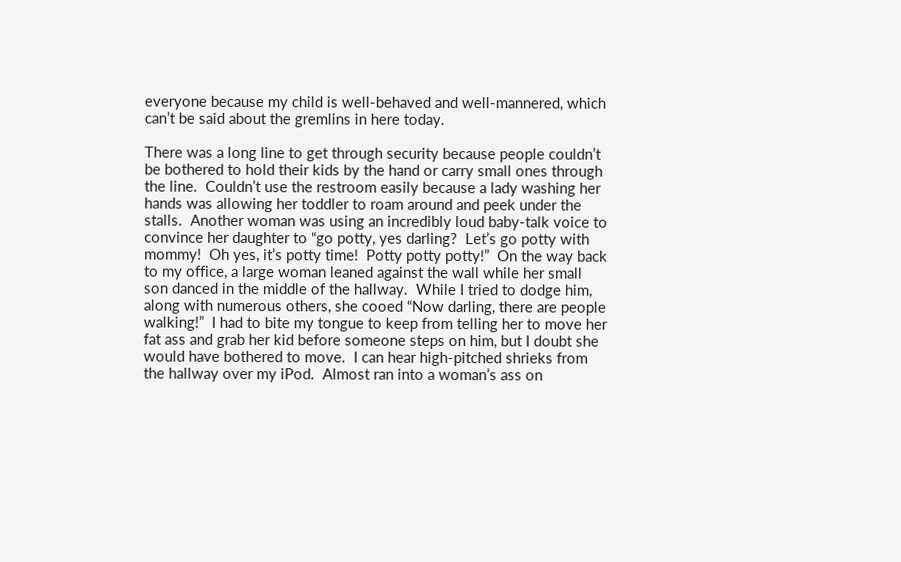everyone because my child is well-behaved and well-mannered, which can’t be said about the gremlins in here today.

There was a long line to get through security because people couldn’t be bothered to hold their kids by the hand or carry small ones through the line.  Couldn’t use the restroom easily because a lady washing her hands was allowing her toddler to roam around and peek under the stalls.  Another woman was using an incredibly loud baby-talk voice to convince her daughter to “go potty, yes darling?  Let’s go potty with mommy!  Oh yes, it’s potty time!  Potty potty potty!”  On the way back to my office, a large woman leaned against the wall while her small son danced in the middle of the hallway.  While I tried to dodge him, along with numerous others, she cooed “Now darling, there are people walking!”  I had to bite my tongue to keep from telling her to move her fat ass and grab her kid before someone steps on him, but I doubt she would have bothered to move.  I can hear high-pitched shrieks from the hallway over my iPod.  Almost ran into a woman’s ass on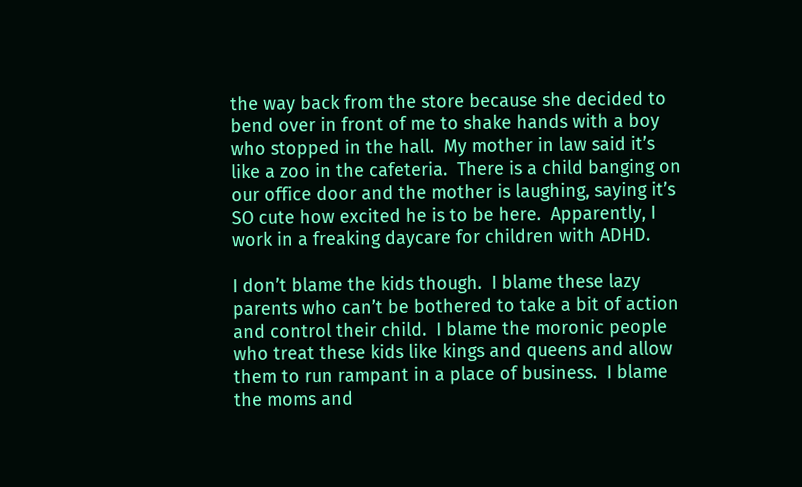the way back from the store because she decided to bend over in front of me to shake hands with a boy who stopped in the hall.  My mother in law said it’s like a zoo in the cafeteria.  There is a child banging on our office door and the mother is laughing, saying it’s SO cute how excited he is to be here.  Apparently, I work in a freaking daycare for children with ADHD.

I don’t blame the kids though.  I blame these lazy parents who can’t be bothered to take a bit of action and control their child.  I blame the moronic people who treat these kids like kings and queens and allow them to run rampant in a place of business.  I blame the moms and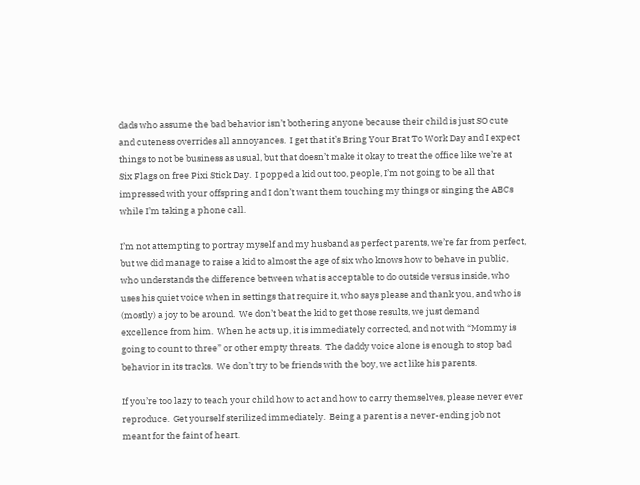dads who assume the bad behavior isn’t bothering anyone because their child is just SO cute and cuteness overrides all annoyances.  I get that it’s Bring Your Brat To Work Day and I expect things to not be business as usual, but that doesn’t make it okay to treat the office like we’re at Six Flags on free Pixi Stick Day.  I popped a kid out too, people, I’m not going to be all that impressed with your offspring and I don’t want them touching my things or singing the ABCs while I’m taking a phone call.

I’m not attempting to portray myself and my husband as perfect parents, we’re far from perfect, but we did manage to raise a kid to almost the age of six who knows how to behave in public, who understands the difference between what is acceptable to do outside versus inside, who uses his quiet voice when in settings that require it, who says please and thank you, and who is (mostly) a joy to be around.  We don’t beat the kid to get those results, we just demand excellence from him.  When he acts up, it is immediately corrected, and not with “Mommy is going to count to three” or other empty threats.  The daddy voice alone is enough to stop bad behavior in its tracks.  We don’t try to be friends with the boy, we act like his parents.

If you’re too lazy to teach your child how to act and how to carry themselves, please never ever reproduce.  Get yourself sterilized immediately.  Being a parent is a never-ending job not meant for the faint of heart.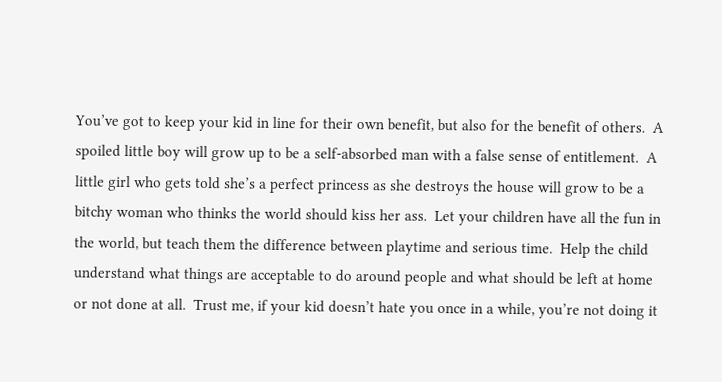You’ve got to keep your kid in line for their own benefit, but also for the benefit of others.  A spoiled little boy will grow up to be a self-absorbed man with a false sense of entitlement.  A little girl who gets told she’s a perfect princess as she destroys the house will grow to be a bitchy woman who thinks the world should kiss her ass.  Let your children have all the fun in the world, but teach them the difference between playtime and serious time.  Help the child understand what things are acceptable to do around people and what should be left at home or not done at all.  Trust me, if your kid doesn’t hate you once in a while, you’re not doing it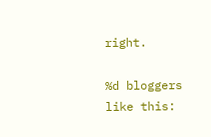right.

%d bloggers like this: